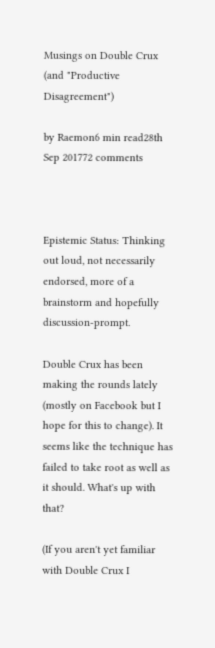Musings on Double Crux (and "Productive Disagreement")

by Raemon6 min read28th Sep 201772 comments



Epistemic Status: Thinking out loud, not necessarily endorsed, more of a brainstorm and hopefully discussion-prompt.

Double Crux has been making the rounds lately (mostly on Facebook but I hope for this to change). It seems like the technique has failed to take root as well as it should. What's up with that?

(If you aren't yet familiar with Double Crux I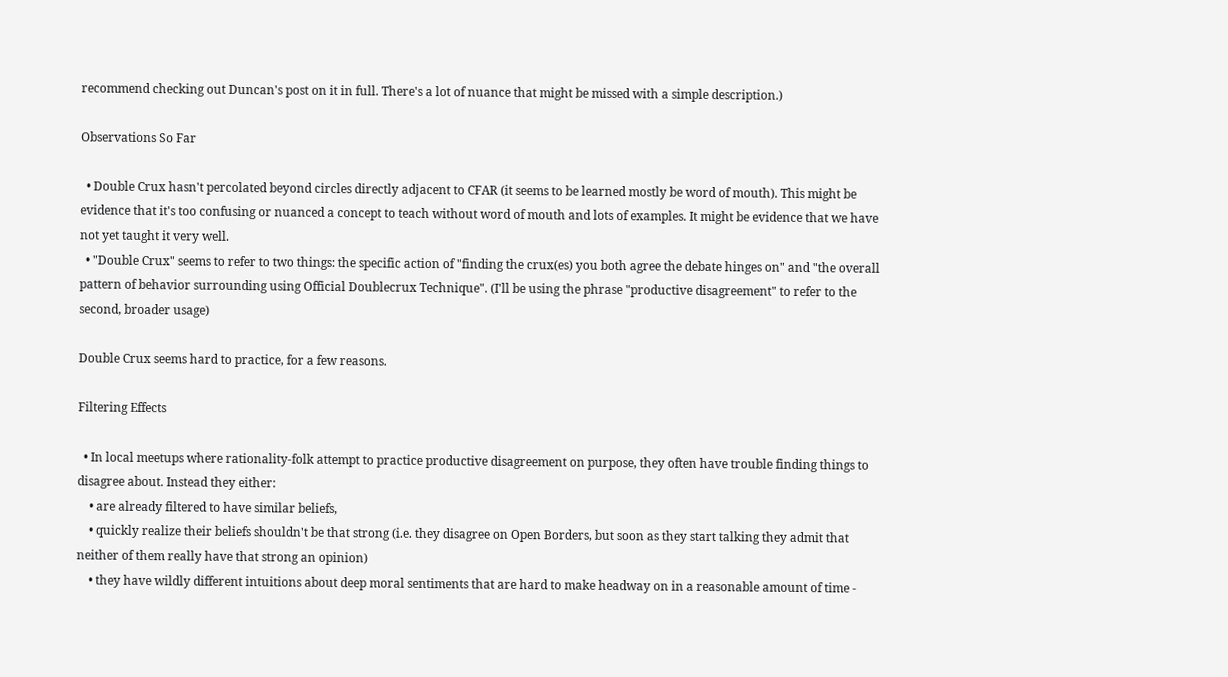recommend checking out Duncan's post on it in full. There's a lot of nuance that might be missed with a simple description.)

Observations So Far

  • Double Crux hasn't percolated beyond circles directly adjacent to CFAR (it seems to be learned mostly be word of mouth). This might be evidence that it's too confusing or nuanced a concept to teach without word of mouth and lots of examples. It might be evidence that we have not yet taught it very well.
  • "Double Crux" seems to refer to two things: the specific action of "finding the crux(es) you both agree the debate hinges on" and "the overall pattern of behavior surrounding using Official Doublecrux Technique". (I'll be using the phrase "productive disagreement" to refer to the second, broader usage)

Double Crux seems hard to practice, for a few reasons.

Filtering Effects

  • In local meetups where rationality-folk attempt to practice productive disagreement on purpose, they often have trouble finding things to disagree about. Instead they either:
    • are already filtered to have similar beliefs,
    • quickly realize their beliefs shouldn't be that strong (i.e. they disagree on Open Borders, but soon as they start talking they admit that neither of them really have that strong an opinion)
    • they have wildly different intuitions about deep moral sentiments that are hard to make headway on in a reasonable amount of time -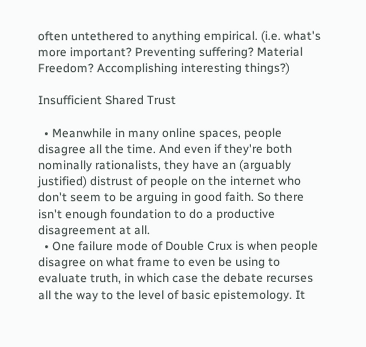often untethered to anything empirical. (i.e. what's more important? Preventing suffering? Material Freedom? Accomplishing interesting things?)

Insufficient Shared Trust

  • Meanwhile in many online spaces, people disagree all the time. And even if they're both nominally rationalists, they have an (arguably justified) distrust of people on the internet who don't seem to be arguing in good faith. So there isn't enough foundation to do a productive disagreement at all.
  • One failure mode of Double Crux is when people disagree on what frame to even be using to evaluate truth, in which case the debate recurses all the way to the level of basic epistemology. It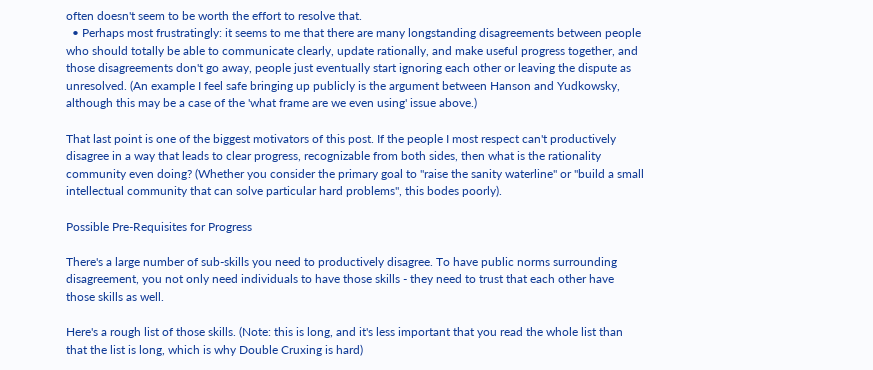often doesn't seem to be worth the effort to resolve that.
  • Perhaps most frustratingly: it seems to me that there are many longstanding disagreements between people who should totally be able to communicate clearly, update rationally, and make useful progress together, and those disagreements don't go away, people just eventually start ignoring each other or leaving the dispute as unresolved. (An example I feel safe bringing up publicly is the argument between Hanson and Yudkowsky, although this may be a case of the 'what frame are we even using' issue above.)

That last point is one of the biggest motivators of this post. If the people I most respect can't productively disagree in a way that leads to clear progress, recognizable from both sides, then what is the rationality community even doing? (Whether you consider the primary goal to "raise the sanity waterline" or "build a small intellectual community that can solve particular hard problems", this bodes poorly).

Possible Pre-Requisites for Progress

There's a large number of sub-skills you need to productively disagree. To have public norms surrounding disagreement, you not only need individuals to have those skills - they need to trust that each other have those skills as well.

Here's a rough list of those skills. (Note: this is long, and it's less important that you read the whole list than that the list is long, which is why Double Cruxing is hard)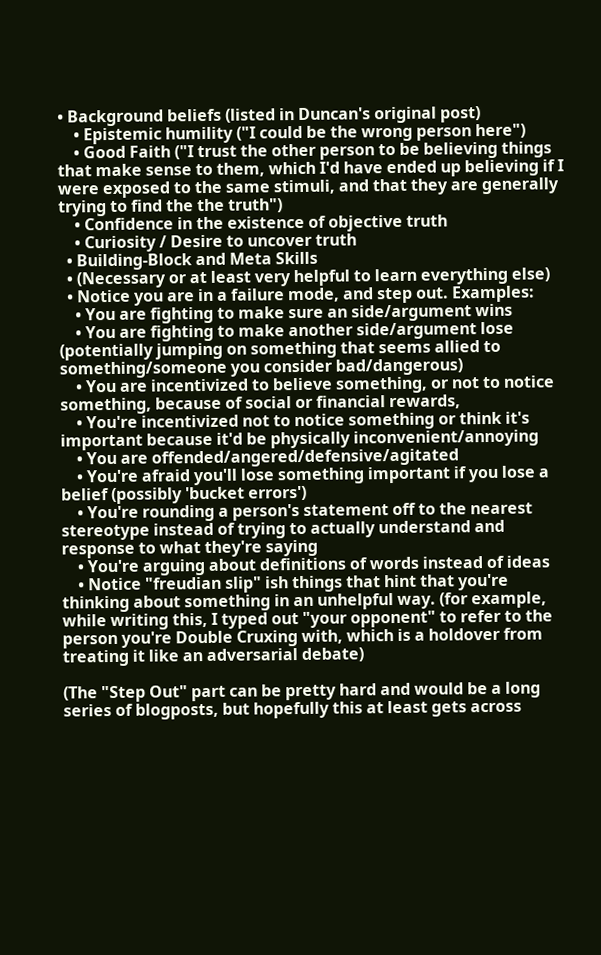• Background beliefs (listed in Duncan's original post)
    • Epistemic humility ("I could be the wrong person here")
    • Good Faith ("I trust the other person to be believing things that make sense to them, which I'd have ended up believing if I were exposed to the same stimuli, and that they are generally trying to find the the truth")
    • Confidence in the existence of objective truth
    • Curiosity / Desire to uncover truth
  • Building-Block and Meta Skills
  • (Necessary or at least very helpful to learn everything else)
  • Notice you are in a failure mode, and step out. Examples:
    • You are fighting to make sure an side/argument wins
    • You are fighting to make another side/argument lose (potentially jumping on something that seems allied to something/someone you consider bad/dangerous)
    • You are incentivized to believe something, or not to notice something, because of social or financial rewards,
    • You're incentivized not to notice something or think it's important because it'd be physically inconvenient/annoying
    • You are offended/angered/defensive/agitated
    • You're afraid you'll lose something important if you lose a belief (possibly 'bucket errors')
    • You're rounding a person's statement off to the nearest stereotype instead of trying to actually understand and response to what they're saying
    • You're arguing about definitions of words instead of ideas
    • Notice "freudian slip" ish things that hint that you're thinking about something in an unhelpful way. (for example, while writing this, I typed out "your opponent" to refer to the person you're Double Cruxing with, which is a holdover from treating it like an adversarial debate)

(The "Step Out" part can be pretty hard and would be a long series of blogposts, but hopefully this at least gets across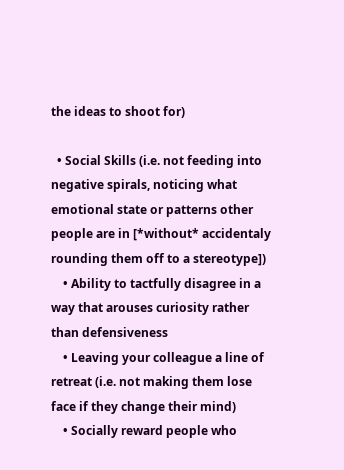the ideas to shoot for)

  • Social Skills (i.e. not feeding into negative spirals, noticing what emotional state or patterns other people are in [*without* accidentaly rounding them off to a stereotype])
    • Ability to tactfully disagree in a way that arouses curiosity rather than defensiveness
    • Leaving your colleague a line of retreat (i.e. not making them lose face if they change their mind)
    • Socially reward people who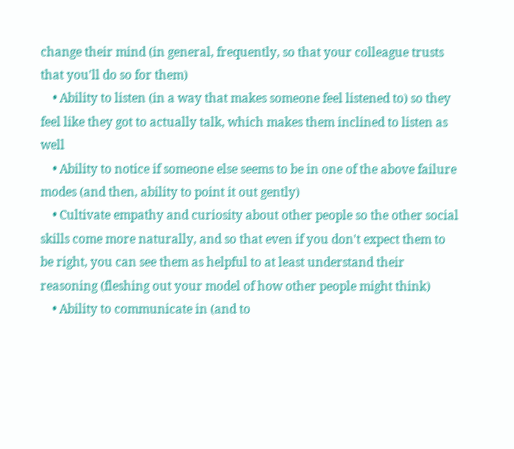change their mind (in general, frequently, so that your colleague trusts that you'll do so for them)
    • Ability to listen (in a way that makes someone feel listened to) so they feel like they got to actually talk, which makes them inclined to listen as well
    • Ability to notice if someone else seems to be in one of the above failure modes (and then, ability to point it out gently)
    • Cultivate empathy and curiosity about other people so the other social skills come more naturally, and so that even if you don't expect them to be right, you can see them as helpful to at least understand their reasoning (fleshing out your model of how other people might think)
    • Ability to communicate in (and to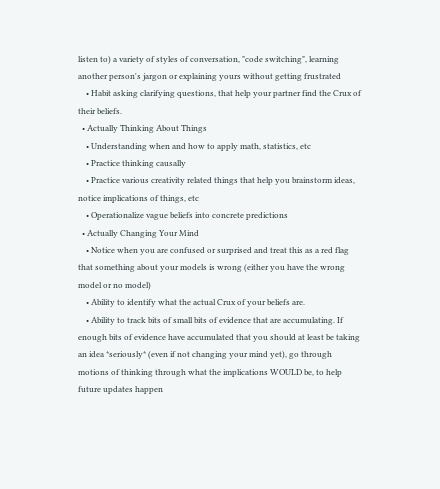listen to) a variety of styles of conversation, "code switching", learning another person's jargon or explaining yours without getting frustrated
    • Habit asking clarifying questions, that help your partner find the Crux of their beliefs.
  • Actually Thinking About Things
    • Understanding when and how to apply math, statistics, etc
    • Practice thinking causally
    • Practice various creativity related things that help you brainstorm ideas, notice implications of things, etc
    • Operationalize vague beliefs into concrete predictions
  • Actually Changing Your Mind
    • Notice when you are confused or surprised and treat this as a red flag that something about your models is wrong (either you have the wrong model or no model)
    • Ability to identify what the actual Crux of your beliefs are.
    • Ability to track bits of small bits of evidence that are accumulating. If enough bits of evidence have accumulated that you should at least be taking an idea *seriously* (even if not changing your mind yet), go through motions of thinking through what the implications WOULD be, to help future updates happen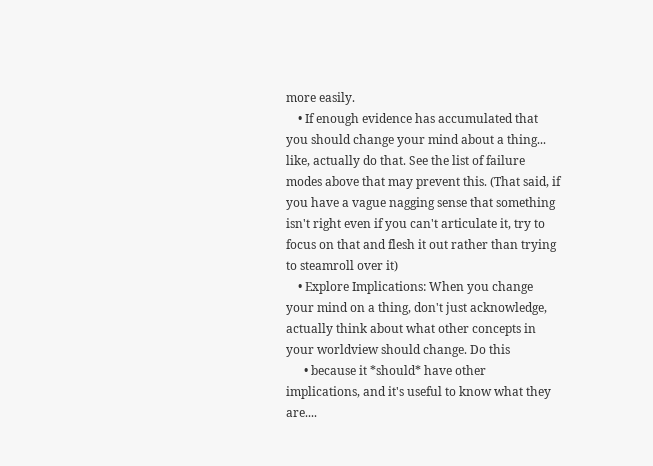more easily.
    • If enough evidence has accumulated that you should change your mind about a thing... like, actually do that. See the list of failure modes above that may prevent this. (That said, if you have a vague nagging sense that something isn't right even if you can't articulate it, try to focus on that and flesh it out rather than trying to steamroll over it)
    • Explore Implications: When you change your mind on a thing, don't just acknowledge, actually think about what other concepts in your worldview should change. Do this
      • because it *should* have other implications, and it's useful to know what they are....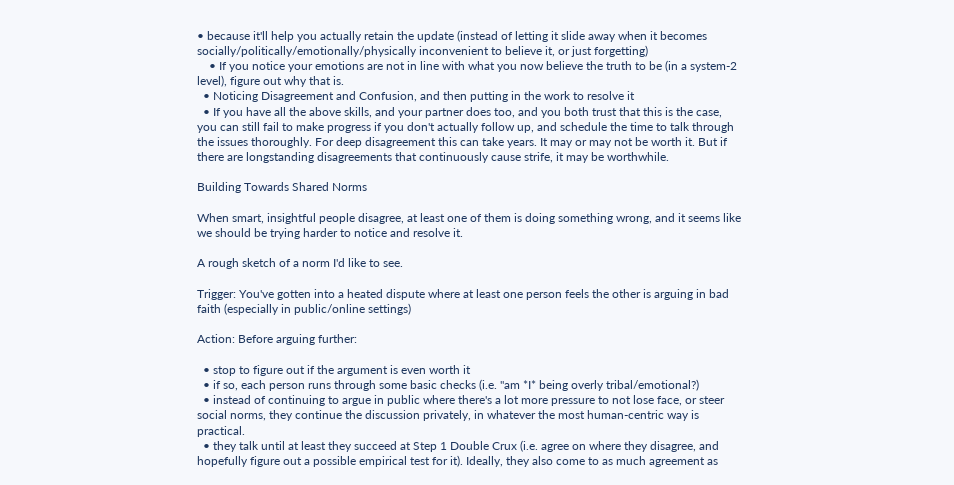• because it'll help you actually retain the update (instead of letting it slide away when it becomes socially/politically/emotionally/physically inconvenient to believe it, or just forgetting)
    • If you notice your emotions are not in line with what you now believe the truth to be (in a system-2 level), figure out why that is.
  • Noticing Disagreement and Confusion, and then putting in the work to resolve it
  • If you have all the above skills, and your partner does too, and you both trust that this is the case, you can still fail to make progress if you don't actually follow up, and schedule the time to talk through the issues thoroughly. For deep disagreement this can take years. It may or may not be worth it. But if there are longstanding disagreements that continuously cause strife, it may be worthwhile.

Building Towards Shared Norms

When smart, insightful people disagree, at least one of them is doing something wrong, and it seems like we should be trying harder to notice and resolve it.

A rough sketch of a norm I'd like to see.

Trigger: You've gotten into a heated dispute where at least one person feels the other is arguing in bad faith (especially in public/online settings)

Action: Before arguing further:

  • stop to figure out if the argument is even worth it
  • if so, each person runs through some basic checks (i.e. "am *I* being overly tribal/emotional?)
  • instead of continuing to argue in public where there's a lot more pressure to not lose face, or steer social norms, they continue the discussion privately, in whatever the most human-centric way is practical.
  • they talk until at least they succeed at Step 1 Double Crux (i.e. agree on where they disagree, and hopefully figure out a possible empirical test for it). Ideally, they also come to as much agreement as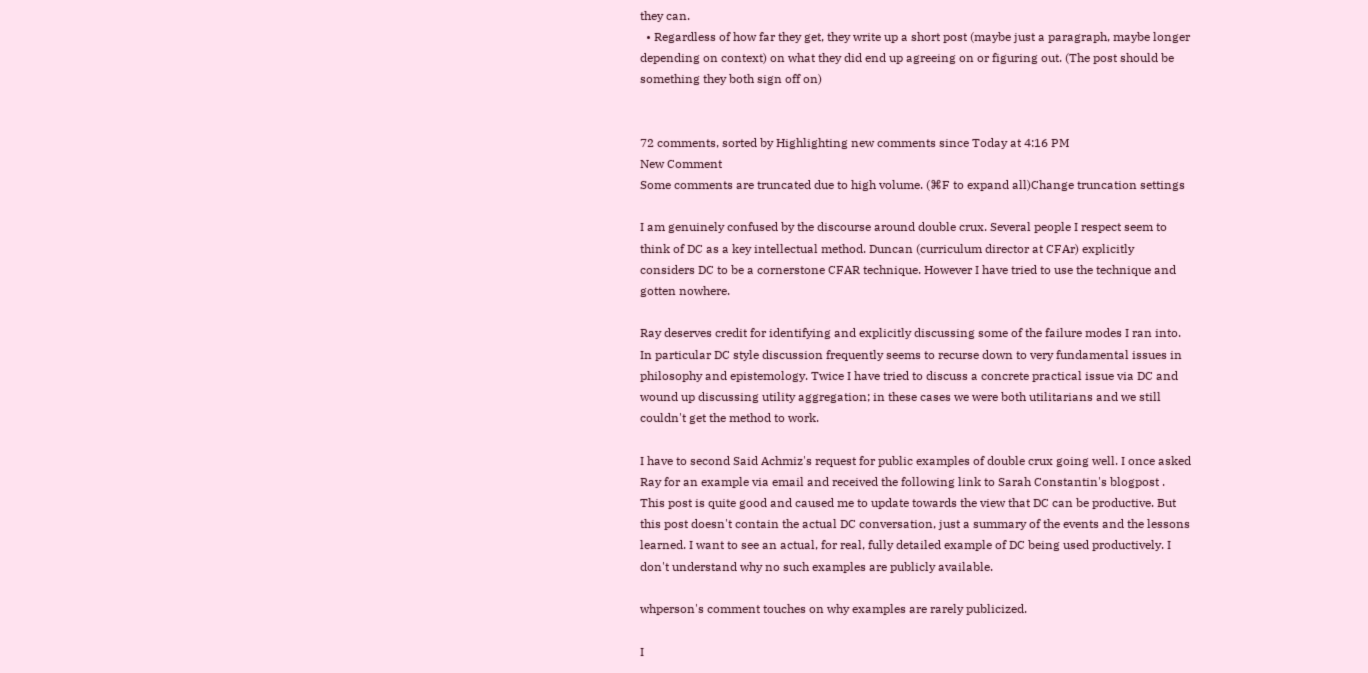they can.
  • Regardless of how far they get, they write up a short post (maybe just a paragraph, maybe longer depending on context) on what they did end up agreeing on or figuring out. (The post should be something they both sign off on)


72 comments, sorted by Highlighting new comments since Today at 4:16 PM
New Comment
Some comments are truncated due to high volume. (⌘F to expand all)Change truncation settings

I am genuinely confused by the discourse around double crux. Several people I respect seem to think of DC as a key intellectual method. Duncan (curriculum director at CFAr) explicitly considers DC to be a cornerstone CFAR technique. However I have tried to use the technique and gotten nowhere.

Ray deserves credit for identifying and explicitly discussing some of the failure modes I ran into. In particular DC style discussion frequently seems to recurse down to very fundamental issues in philosophy and epistemology. Twice I have tried to discuss a concrete practical issue via DC and wound up discussing utility aggregation; in these cases we were both utilitarians and we still couldn't get the method to work.

I have to second Said Achmiz's request for public examples of double crux going well. I once asked Ray for an example via email and received the following link to Sarah Constantin's blogpost . This post is quite good and caused me to update towards the view that DC can be productive. But this post doesn't contain the actual DC conversation, just a summary of the events and the lessons learned. I want to see an actual, for real, fully detailed example of DC being used productively. I don't understand why no such examples are publicly available.

whperson's comment touches on why examples are rarely publicized.

I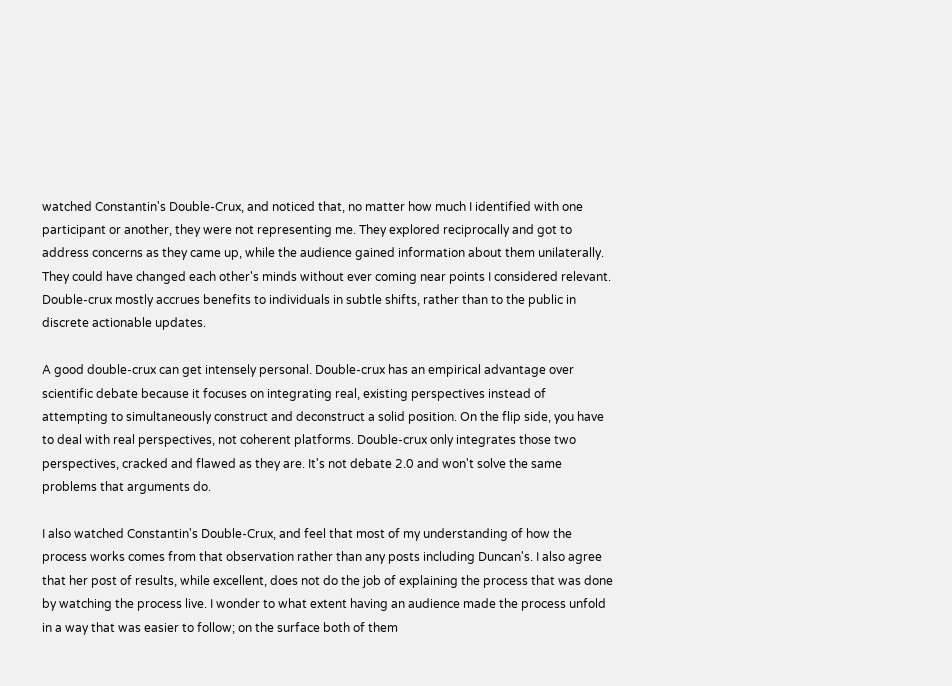watched Constantin's Double-Crux, and noticed that, no matter how much I identified with one participant or another, they were not representing me. They explored reciprocally and got to address concerns as they came up, while the audience gained information about them unilaterally. They could have changed each other's minds without ever coming near points I considered relevant. Double-crux mostly accrues benefits to individuals in subtle shifts, rather than to the public in discrete actionable updates.

A good double-crux can get intensely personal. Double-crux has an empirical advantage over scientific debate because it focuses on integrating real, existing perspectives instead of attempting to simultaneously construct and deconstruct a solid position. On the flip side, you have to deal with real perspectives, not coherent platforms. Double-crux only integrates those two perspectives, cracked and flawed as they are. It's not debate 2.0 and won't solve the same problems that arguments do.

I also watched Constantin's Double-Crux, and feel that most of my understanding of how the process works comes from that observation rather than any posts including Duncan's. I also agree that her post of results, while excellent, does not do the job of explaining the process that was done by watching the process live. I wonder to what extent having an audience made the process unfold in a way that was easier to follow; on the surface both of them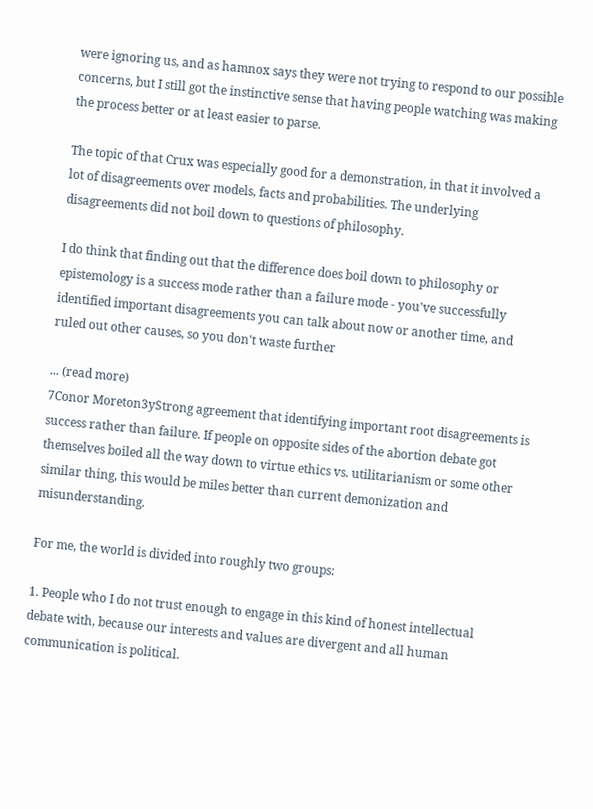were ignoring us, and as hamnox says they were not trying to respond to our possible concerns, but I still got the instinctive sense that having people watching was making the process better or at least easier to parse.

The topic of that Crux was especially good for a demonstration, in that it involved a lot of disagreements over models, facts and probabilities. The underlying disagreements did not boil down to questions of philosophy.

I do think that finding out that the difference does boil down to philosophy or epistemology is a success mode rather than a failure mode - you've successfully identified important disagreements you can talk about now or another time, and ruled out other causes, so you don't waste further

... (read more)
7Conor Moreton3yStrong agreement that identifying important root disagreements is success rather than failure. If people on opposite sides of the abortion debate got themselves boiled all the way down to virtue ethics vs. utilitarianism or some other similar thing, this would be miles better than current demonization and misunderstanding.

For me, the world is divided into roughly two groups:

1. People who I do not trust enough to engage in this kind of honest intellectual debate with, because our interests and values are divergent and all human communication is political.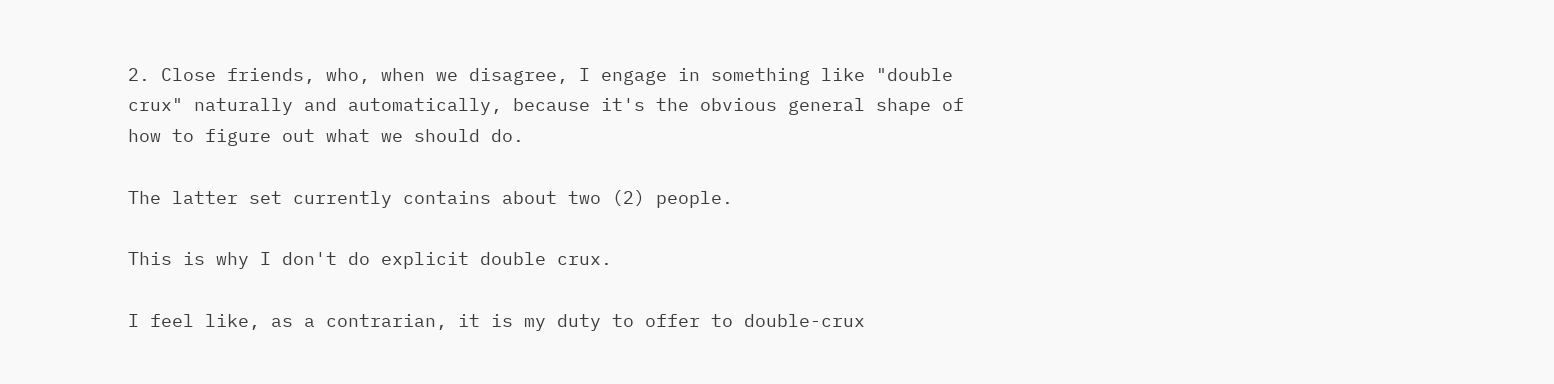2. Close friends, who, when we disagree, I engage in something like "double crux" naturally and automatically, because it's the obvious general shape of how to figure out what we should do.

The latter set currently contains about two (2) people.

This is why I don't do explicit double crux.

I feel like, as a contrarian, it is my duty to offer to double-crux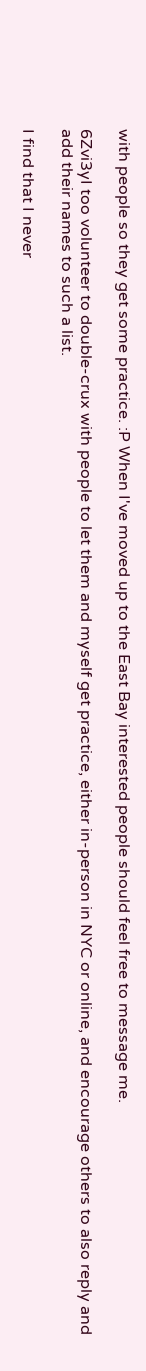with people so they get some practice. :P When I've moved up to the East Bay interested people should feel free to message me.

6Zvi3yI too volunteer to double-crux with people to let them and myself get practice, either in-person in NYC or online, and encourage others to also reply and add their names to such a list.

I find that I never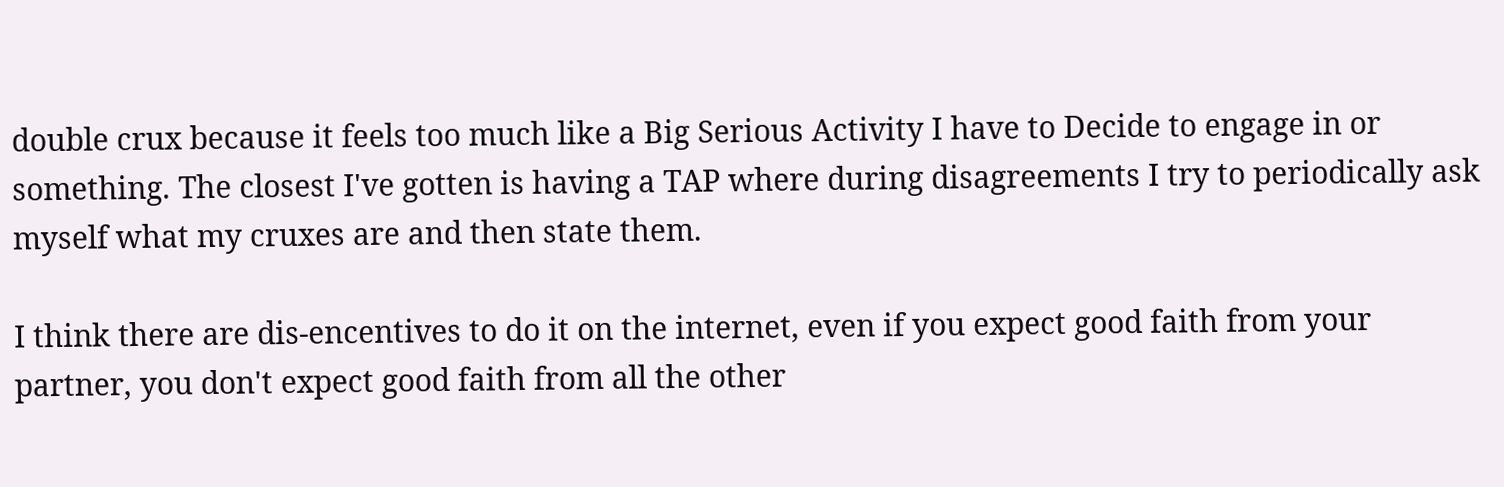double crux because it feels too much like a Big Serious Activity I have to Decide to engage in or something. The closest I've gotten is having a TAP where during disagreements I try to periodically ask myself what my cruxes are and then state them.

I think there are dis-encentives to do it on the internet, even if you expect good faith from your partner, you don't expect good faith from all the other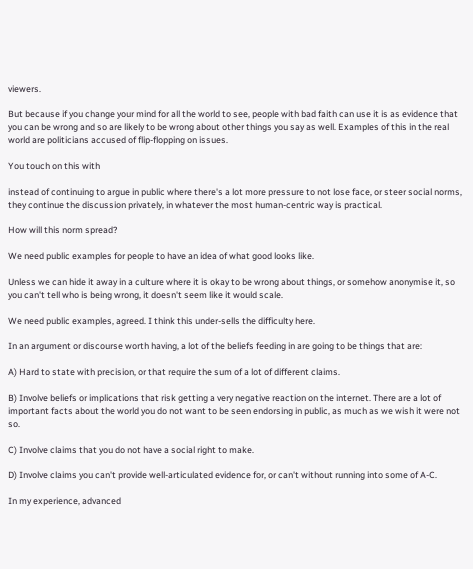viewers.

But because if you change your mind for all the world to see, people with bad faith can use it is as evidence that you can be wrong and so are likely to be wrong about other things you say as well. Examples of this in the real world are politicians accused of flip-flopping on issues.

You touch on this with

instead of continuing to argue in public where there's a lot more pressure to not lose face, or steer social norms, they continue the discussion privately, in whatever the most human-centric way is practical.

How will this norm spread?

We need public examples for people to have an idea of what good looks like.

Unless we can hide it away in a culture where it is okay to be wrong about things, or somehow anonymise it, so you can't tell who is being wrong, it doesn't seem like it would scale.

We need public examples, agreed. I think this under-sells the difficulty here.

In an argument or discourse worth having, a lot of the beliefs feeding in are going to be things that are:

A) Hard to state with precision, or that require the sum of a lot of different claims.

B) Involve beliefs or implications that risk getting a very negative reaction on the internet. There are a lot of important facts about the world you do not want to be seen endorsing in public, as much as we wish it were not so.

C) Involve claims that you do not have a social right to make.

D) Involve claims you can't provide well-articulated evidence for, or can't without running into some of A-C.

In my experience, advanced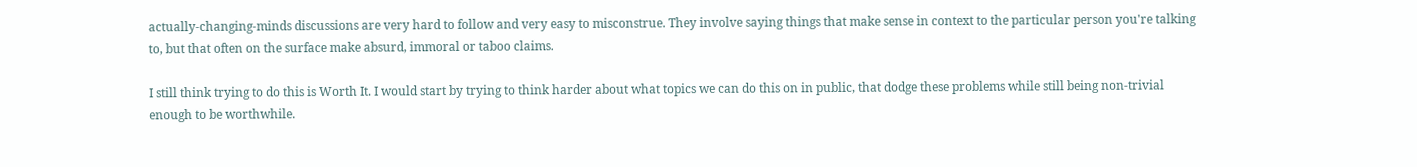actually-changing-minds discussions are very hard to follow and very easy to misconstrue. They involve saying things that make sense in context to the particular person you're talking to, but that often on the surface make absurd, immoral or taboo claims.

I still think trying to do this is Worth It. I would start by trying to think harder about what topics we can do this on in public, that dodge these problems while still being non-trivial enough to be worthwhile.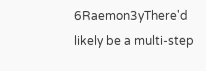6Raemon3yThere'd likely be a multi-step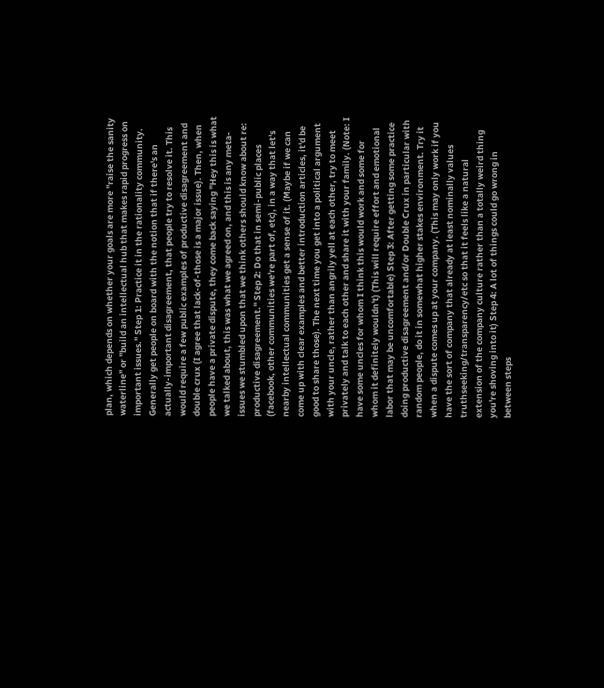plan, which depends on whether your goals are more "raise the sanity waterline" or "build an intellectual hub that makes rapid progress on important issues." Step 1: Practice it in the rationality community. Generally get people on board with the notion that if there's an actually-important disagreement, that people try to resolve it. This would require a few public examples of productive disagreement and double crux (I agree that lack-of-those is a major issue). Then, when people have a private dispute, they come back saying "Hey this is what we talked about, this was what we agreed on, and this is any meta-issues we stumbled upon that we think others should know about re: productive disagreement." Step 2: Do that in semi-public places (facebook, other communities we're part of, etc), in a way that let's nearby intellectual communities get a sense of it. (Maybe if we can come up with clear examples and better introduction articles, it'd be good to share those). The next time you get into a political argument with your uncle, rather than angrily yell at each other, try to meet privately and talk to each other and share it with your family. (Note: I have some uncles for whom I think this would work and some for whom it definitely wouldn't) (This will require effort and emotional labor that may be uncomfortable) Step 3: After getting some practice doing productive disagreement and/or Double Crux in particular with random people, do it in somewhat higher stakes environment. Try it when a dispute comes up at your company. (This may only work if you have the sort of company that already at least nominally values truthseeking/transparency/etc so that it feels like a natural extension of the company culture rather than a totally weird thing you're shoving into it) Step 4: A lot of things could go wrong in between steps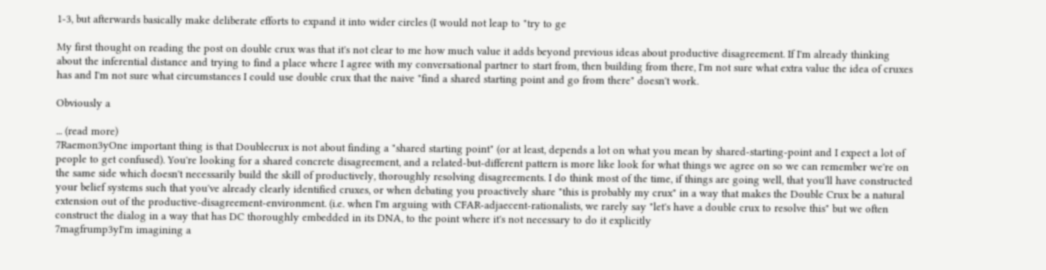1-3, but afterwards basically make deliberate efforts to expand it into wider circles (I would not leap to "try to ge

My first thought on reading the post on double crux was that it's not clear to me how much value it adds beyond previous ideas about productive disagreement. If I'm already thinking about the inferential distance and trying to find a place where I agree with my conversational partner to start from, then building from there, I'm not sure what extra value the idea of cruxes has and I'm not sure what circumstances I could use double crux that the naive "find a shared starting point and go from there" doesn't work.

Obviously a

... (read more)
7Raemon3yOne important thing is that Doublecrux is not about finding a "shared starting point" (or at least, depends a lot on what you mean by shared-starting-point and I expect a lot of people to get confused). You're looking for a shared concrete disagreement, and a related-but-different pattern is more like look for what things we agree on so we can remember we're on the same side which doesn't necessarily build the skill of productively, thoroughly resolving disagreements. I do think most of the time, if things are going well, that you'll have constructed your belief systems such that you've already clearly identified cruxes, or when debating you proactively share "this is probably my crux" in a way that makes the Double Crux be a natural extension out of the productive-disagreement-environment. (i.e. when I'm arguing with CFAR-adjaecent-rationalists, we rarely say "let's have a double crux to resolve this" but we often construct the dialog in a way that has DC thoroughly embedded in its DNA, to the point where it's not necessary to do it explicitly
7magfrump3yI'm imagining a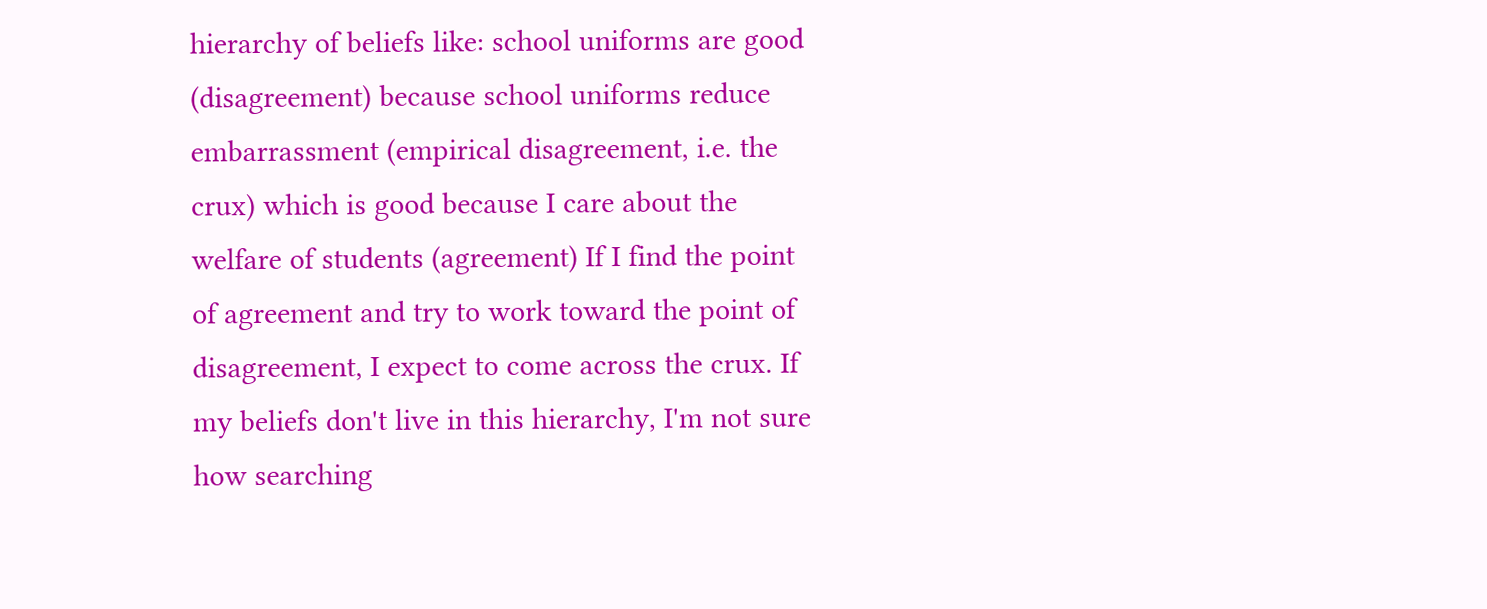hierarchy of beliefs like: school uniforms are good (disagreement) because school uniforms reduce embarrassment (empirical disagreement, i.e. the crux) which is good because I care about the welfare of students (agreement) If I find the point of agreement and try to work toward the point of disagreement, I expect to come across the crux. If my beliefs don't live in this hierarchy, I'm not sure how searching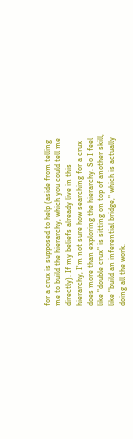for a crux is supposed to help (aside from telling me to build the hierarchy, which you could tell me directly). If my beliefs already live in this hierarchy, I'm not sure how searching for a crux does more than exploring the hierarchy. So I feel like "double crux" is sitting on top of another skill, like "build an inferential bridge," which is actually doing all the work.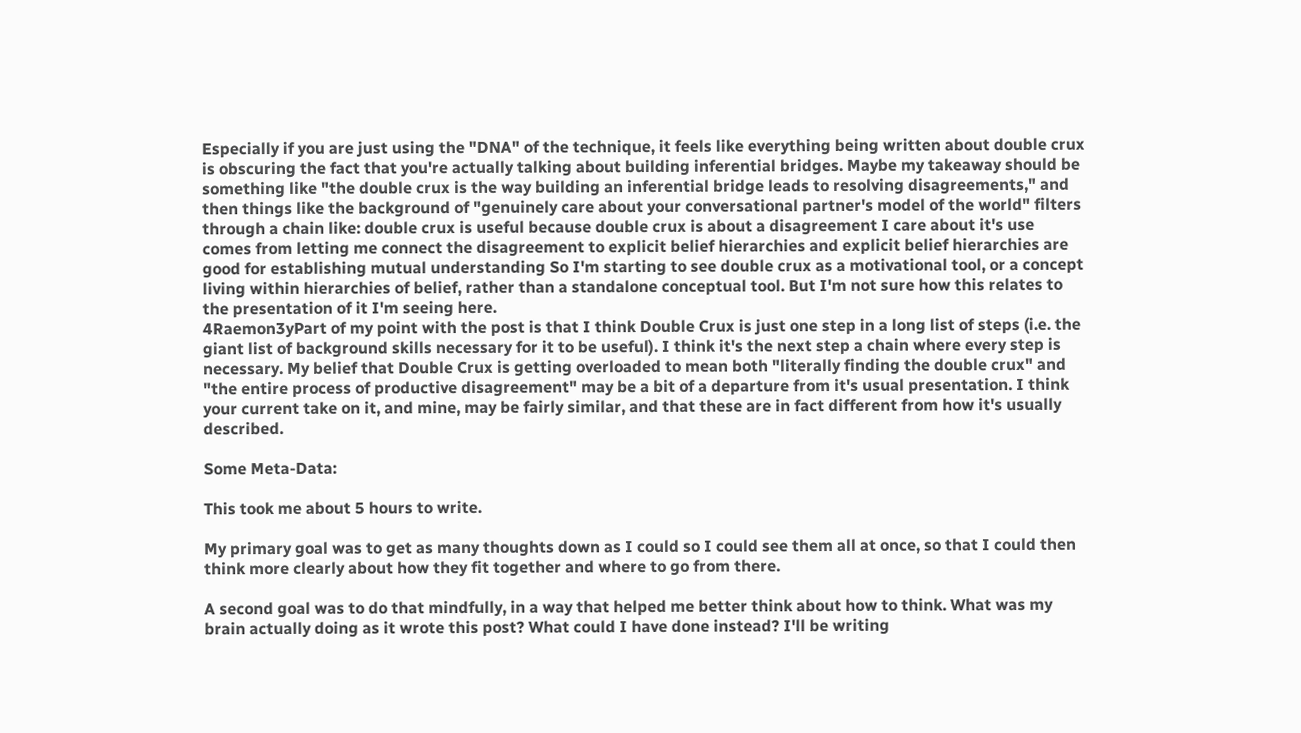Especially if you are just using the "DNA" of the technique, it feels like everything being written about double crux is obscuring the fact that you're actually talking about building inferential bridges. Maybe my takeaway should be something like "the double crux is the way building an inferential bridge leads to resolving disagreements," and then things like the background of "genuinely care about your conversational partner's model of the world" filters through a chain like: double crux is useful because double crux is about a disagreement I care about it's use comes from letting me connect the disagreement to explicit belief hierarchies and explicit belief hierarchies are good for establishing mutual understanding So I'm starting to see double crux as a motivational tool, or a concept living within hierarchies of belief, rather than a standalone conceptual tool. But I'm not sure how this relates to the presentation of it I'm seeing here.
4Raemon3yPart of my point with the post is that I think Double Crux is just one step in a long list of steps (i.e. the giant list of background skills necessary for it to be useful). I think it's the next step a chain where every step is necessary. My belief that Double Crux is getting overloaded to mean both "literally finding the double crux" and "the entire process of productive disagreement" may be a bit of a departure from it's usual presentation. I think your current take on it, and mine, may be fairly similar, and that these are in fact different from how it's usually described.

Some Meta-Data:

This took me about 5 hours to write.

My primary goal was to get as many thoughts down as I could so I could see them all at once, so that I could then think more clearly about how they fit together and where to go from there.

A second goal was to do that mindfully, in a way that helped me better think about how to think. What was my brain actually doing as it wrote this post? What could I have done instead? I'll be writing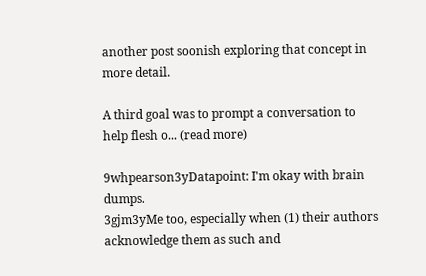another post soonish exploring that concept in more detail.

A third goal was to prompt a conversation to help flesh o... (read more)

9whpearson3yDatapoint: I'm okay with brain dumps.
3gjm3yMe too, especially when (1) their authors acknowledge them as such and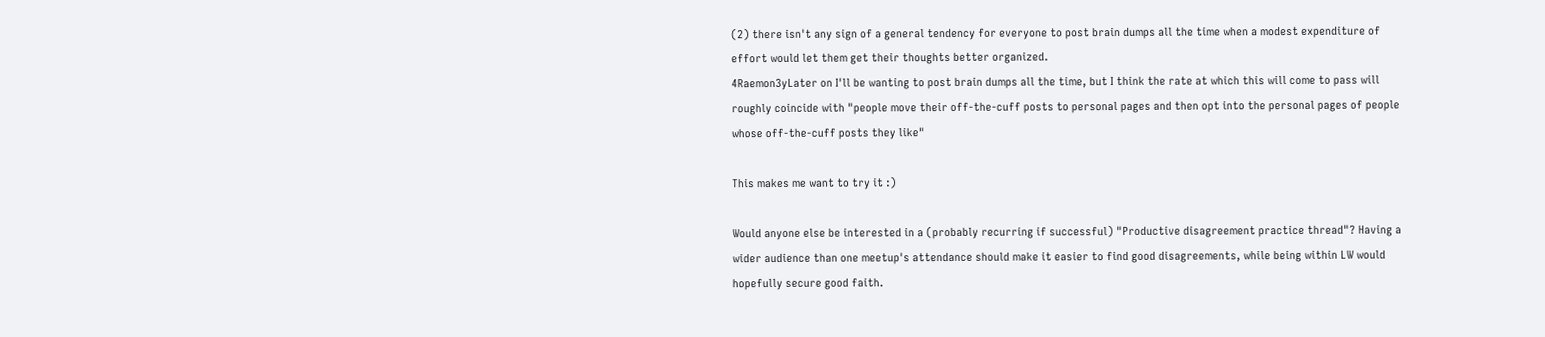(2) there isn't any sign of a general tendency for everyone to post brain dumps all the time when a modest expenditure of effort would let them get their thoughts better organized.
4Raemon3yLater on I'll be wanting to post brain dumps all the time, but I think the rate at which this will come to pass will roughly coincide with "people move their off-the-cuff posts to personal pages and then opt into the personal pages of people whose off-the-cuff posts they like"

This makes me want to try it :)

Would anyone else be interested in a (probably recurring if successful) "Productive disagreement practice thread"? Having a wider audience than one meetup's attendance should make it easier to find good disagreements, while being within LW would hopefully secure good faith.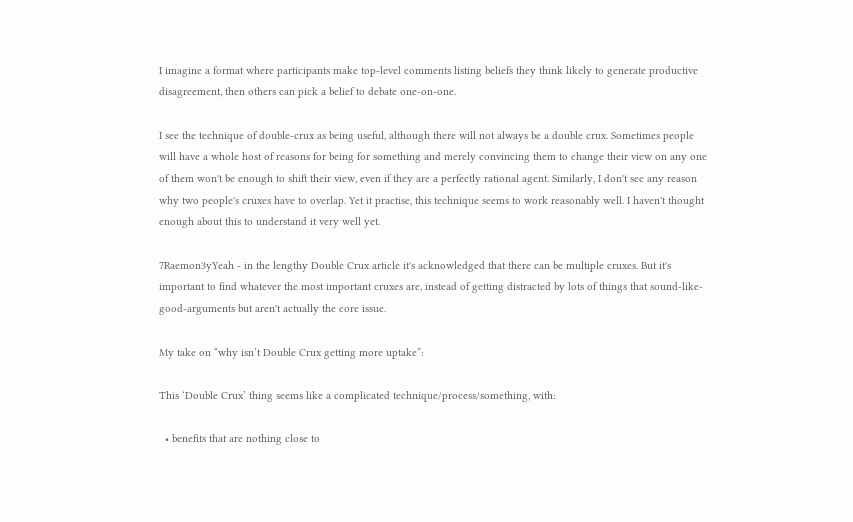I imagine a format where participants make top-level comments listing beliefs they think likely to generate productive disagreement, then others can pick a belief to debate one-on-one.

I see the technique of double-crux as being useful, although there will not always be a double crux. Sometimes people will have a whole host of reasons for being for something and merely convincing them to change their view on any one of them won't be enough to shift their view, even if they are a perfectly rational agent. Similarly, I don't see any reason why two people's cruxes have to overlap. Yet it practise, this technique seems to work reasonably well. I haven't thought enough about this to understand it very well yet.

7Raemon3yYeah - in the lengthy Double Crux article it's acknowledged that there can be multiple cruxes. But it's important to find whatever the most important cruxes are, instead of getting distracted by lots of things that sound-like-good-arguments but aren't actually the core issue.

My take on “why isn’t Double Crux getting more uptake”:

This ‘Double Crux’ thing seems like a complicated technique/process/something, with:

  • benefits that are nothing close to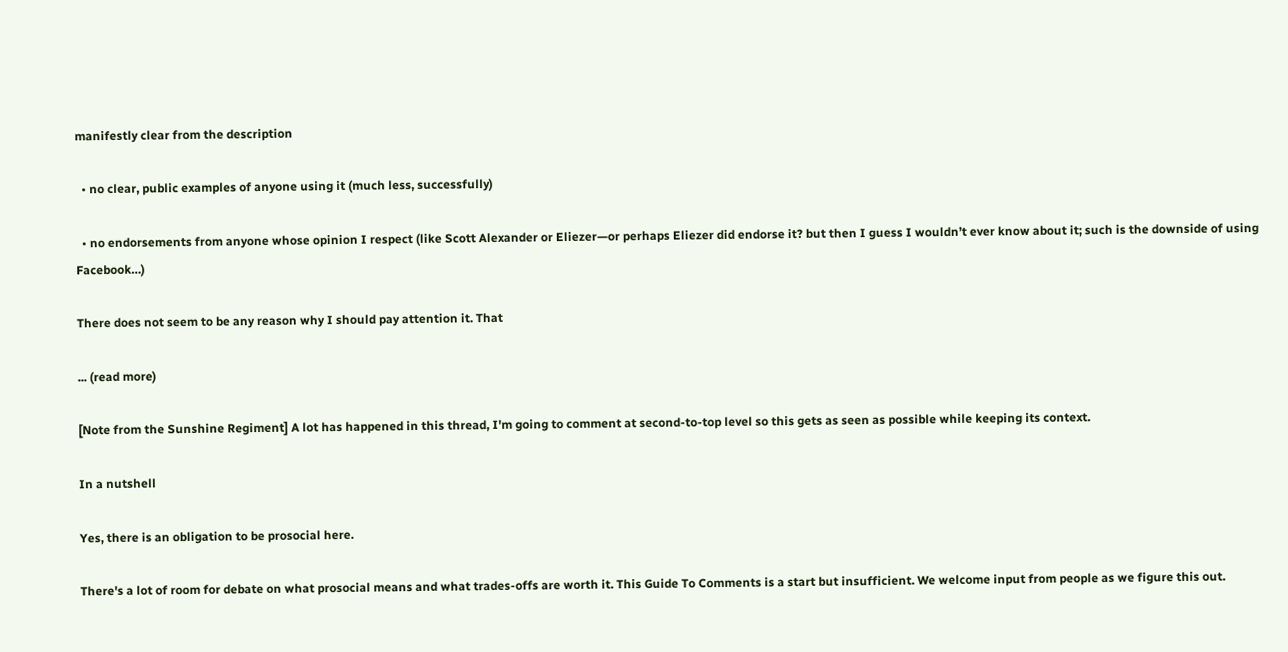manifestly clear from the description

  • no clear, public examples of anyone using it (much less, successfully)

  • no endorsements from anyone whose opinion I respect (like Scott Alexander or Eliezer—or perhaps Eliezer did endorse it? but then I guess I wouldn’t ever know about it; such is the downside of using Facebook…)

There does not seem to be any reason why I should pay attention it. That

... (read more)

[Note from the Sunshine Regiment] A lot has happened in this thread, I'm going to comment at second-to-top level so this gets as seen as possible while keeping its context.

In a nutshell

Yes, there is an obligation to be prosocial here.

There's a lot of room for debate on what prosocial means and what trades-offs are worth it. This Guide To Comments is a start but insufficient. We welcome input from people as we figure this out.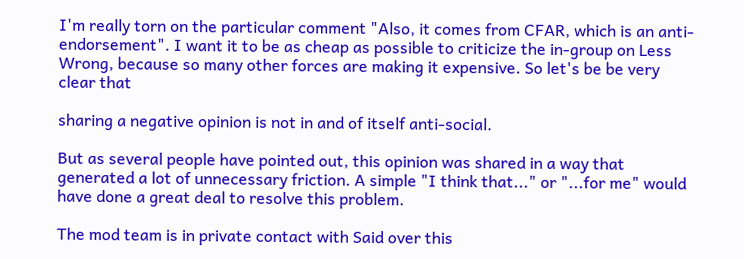I'm really torn on the particular comment "Also, it comes from CFAR, which is an anti-endorsement". I want it to be as cheap as possible to criticize the in-group on Less Wrong, because so many other forces are making it expensive. So let's be be very clear that

sharing a negative opinion is not in and of itself anti-social.

But as several people have pointed out, this opinion was shared in a way that generated a lot of unnecessary friction. A simple "I think that..." or "...for me" would have done a great deal to resolve this problem.

The mod team is in private contact with Said over this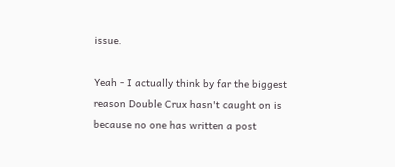issue.

Yeah - I actually think by far the biggest reason Double Crux hasn't caught on is because no one has written a post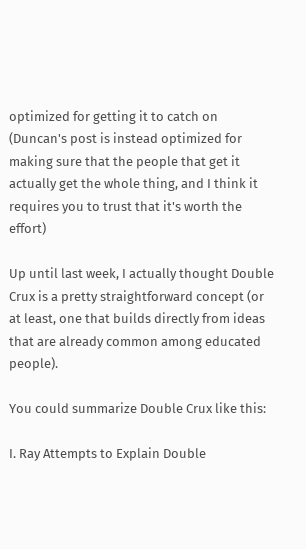optimized for getting it to catch on (Duncan's post is instead optimized for making sure that the people that get it actually get the whole thing, and I think it requires you to trust that it's worth the effort)

Up until last week, I actually thought Double Crux is a pretty straightforward concept (or at least, one that builds directly from ideas that are already common among educated people).

You could summarize Double Crux like this:

I. Ray Attempts to Explain Double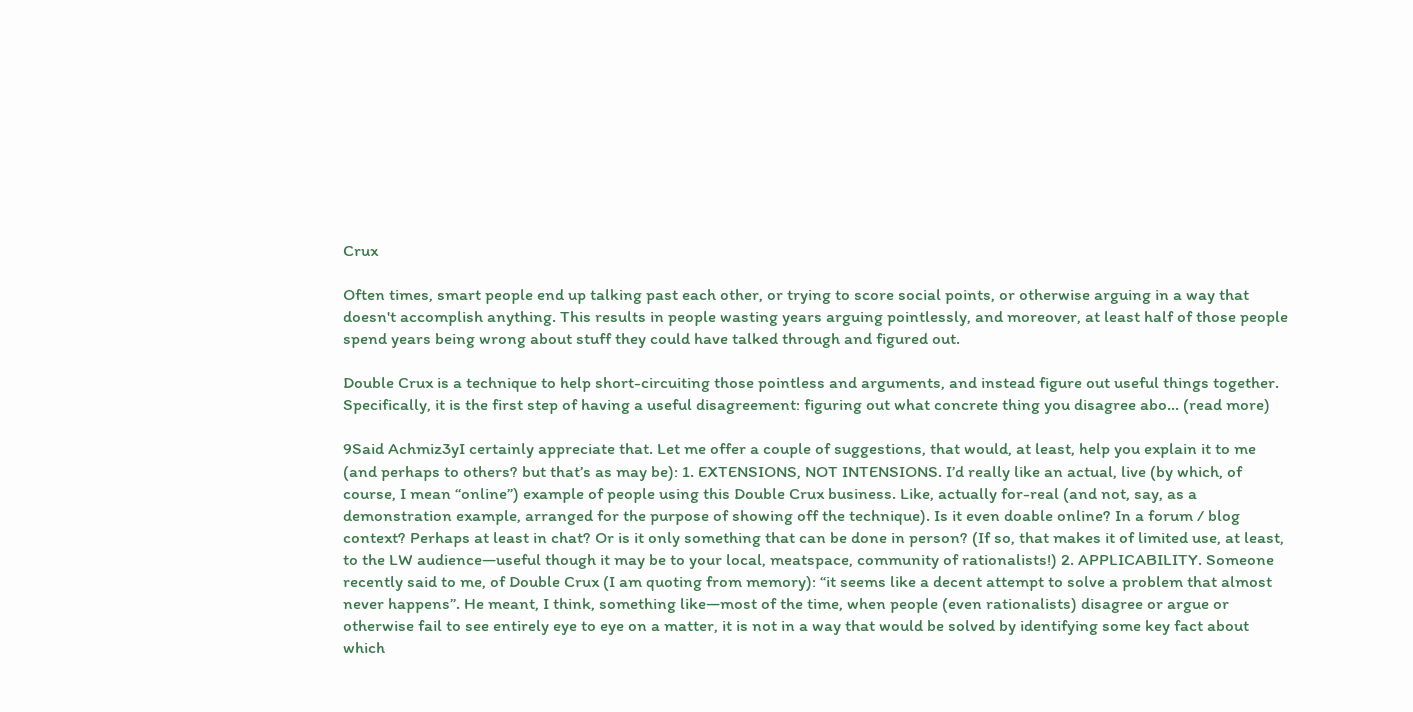Crux

Often times, smart people end up talking past each other, or trying to score social points, or otherwise arguing in a way that doesn't accomplish anything. This results in people wasting years arguing pointlessly, and moreover, at least half of those people spend years being wrong about stuff they could have talked through and figured out.

Double Crux is a technique to help short-circuiting those pointless and arguments, and instead figure out useful things together. Specifically, it is the first step of having a useful disagreement: figuring out what concrete thing you disagree abo... (read more)

9Said Achmiz3yI certainly appreciate that. Let me offer a couple of suggestions, that would, at least, help you explain it to me (and perhaps to others? but that’s as may be): 1. EXTENSIONS, NOT INTENSIONS. I’d really like an actual, live (by which, of course, I mean “online”) example of people using this Double Crux business. Like, actually for-real (and not, say, as a demonstration example, arranged for the purpose of showing off the technique). Is it even doable online? In a forum / blog context? Perhaps at least in chat? Or is it only something that can be done in person? (If so, that makes it of limited use, at least, to the LW audience—useful though it may be to your local, meatspace, community of rationalists!) 2. APPLICABILITY. Someone recently said to me, of Double Crux (I am quoting from memory): “it seems like a decent attempt to solve a problem that almost never happens”. He meant, I think, something like—most of the time, when people (even rationalists) disagree or argue or otherwise fail to see entirely eye to eye on a matter, it is not in a way that would be solved by identifying some key fact about which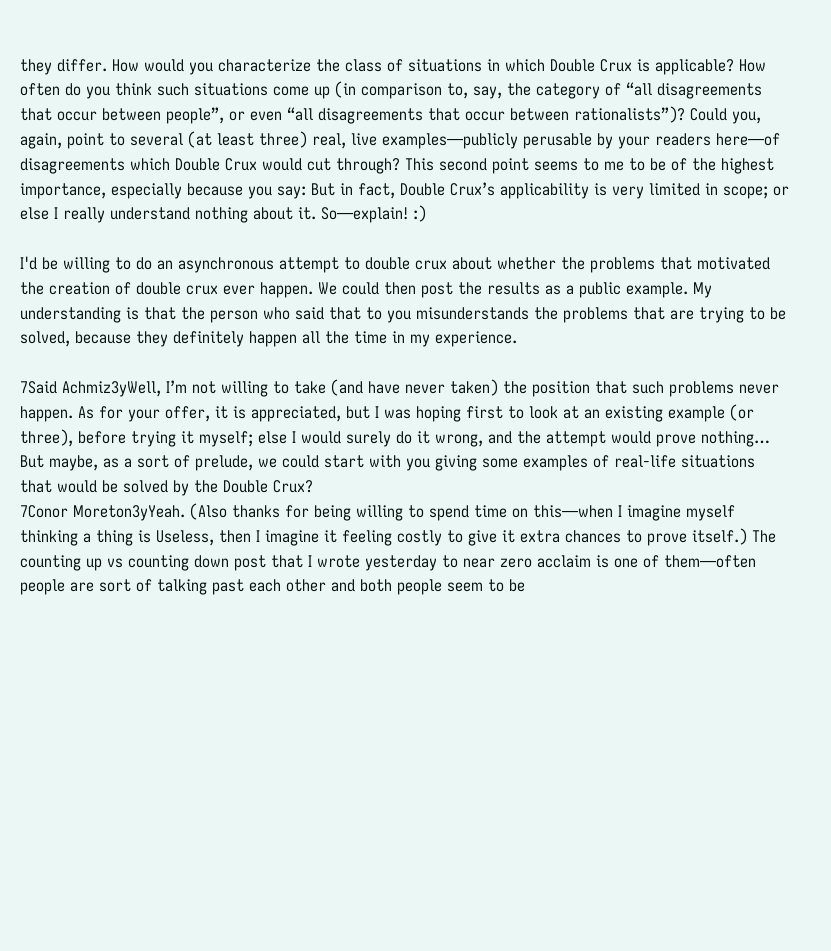they differ. How would you characterize the class of situations in which Double Crux is applicable? How often do you think such situations come up (in comparison to, say, the category of “all disagreements that occur between people”, or even “all disagreements that occur between rationalists”)? Could you, again, point to several (at least three) real, live examples—publicly perusable by your readers here—of disagreements which Double Crux would cut through? This second point seems to me to be of the highest importance, especially because you say: But in fact, Double Crux’s applicability is very limited in scope; or else I really understand nothing about it. So—explain! :)

I'd be willing to do an asynchronous attempt to double crux about whether the problems that motivated the creation of double crux ever happen. We could then post the results as a public example. My understanding is that the person who said that to you misunderstands the problems that are trying to be solved, because they definitely happen all the time in my experience.

7Said Achmiz3yWell, I’m not willing to take (and have never taken) the position that such problems never happen. As for your offer, it is appreciated, but I was hoping first to look at an existing example (or three), before trying it myself; else I would surely do it wrong, and the attempt would prove nothing… But maybe, as a sort of prelude, we could start with you giving some examples of real-life situations that would be solved by the Double Crux?
7Conor Moreton3yYeah. (Also thanks for being willing to spend time on this—when I imagine myself thinking a thing is Useless, then I imagine it feeling costly to give it extra chances to prove itself.) The counting up vs counting down post that I wrote yesterday to near zero acclaim is one of them—often people are sort of talking past each other and both people seem to be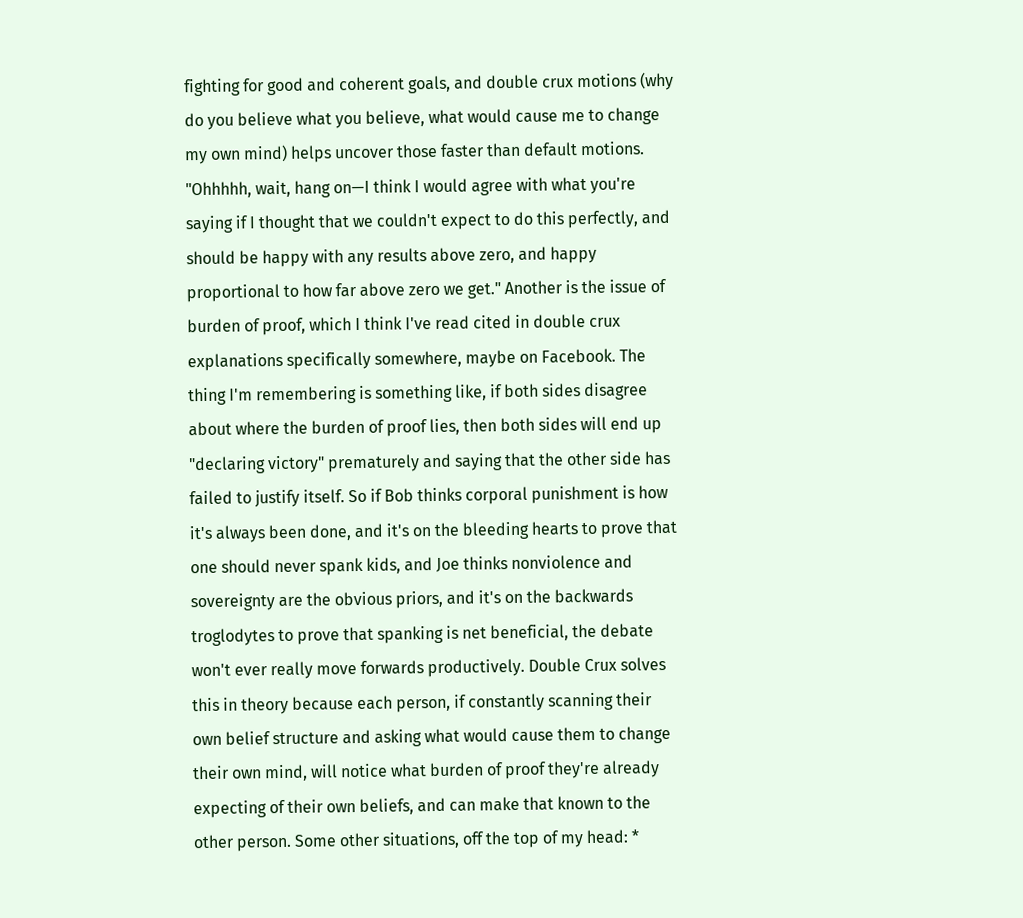fighting for good and coherent goals, and double crux motions (why do you believe what you believe, what would cause me to change my own mind) helps uncover those faster than default motions. "Ohhhhh, wait, hang on—I think I would agree with what you're saying if I thought that we couldn't expect to do this perfectly, and should be happy with any results above zero, and happy proportional to how far above zero we get." Another is the issue of burden of proof, which I think I've read cited in double crux explanations specifically somewhere, maybe on Facebook. The thing I'm remembering is something like, if both sides disagree about where the burden of proof lies, then both sides will end up "declaring victory" prematurely and saying that the other side has failed to justify itself. So if Bob thinks corporal punishment is how it's always been done, and it's on the bleeding hearts to prove that one should never spank kids, and Joe thinks nonviolence and sovereignty are the obvious priors, and it's on the backwards troglodytes to prove that spanking is net beneficial, the debate won't ever really move forwards productively. Double Crux solves this in theory because each person, if constantly scanning their own belief structure and asking what would cause them to change their own mind, will notice what burden of proof they're already expecting of their own beliefs, and can make that known to the other person. Some other situations, off the top of my head: *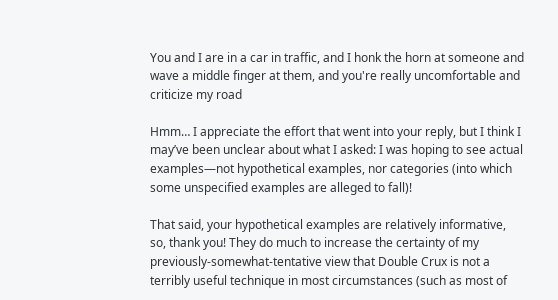You and I are in a car in traffic, and I honk the horn at someone and wave a middle finger at them, and you're really uncomfortable and criticize my road

Hmm… I appreciate the effort that went into your reply, but I think I may’ve been unclear about what I asked: I was hoping to see actual examples—not hypothetical examples, nor categories (into which some unspecified examples are alleged to fall)!

That said, your hypothetical examples are relatively informative, so, thank you! They do much to increase the certainty of my previously-somewhat-tentative view that Double Crux is not a terribly useful technique in most circumstances (such as most of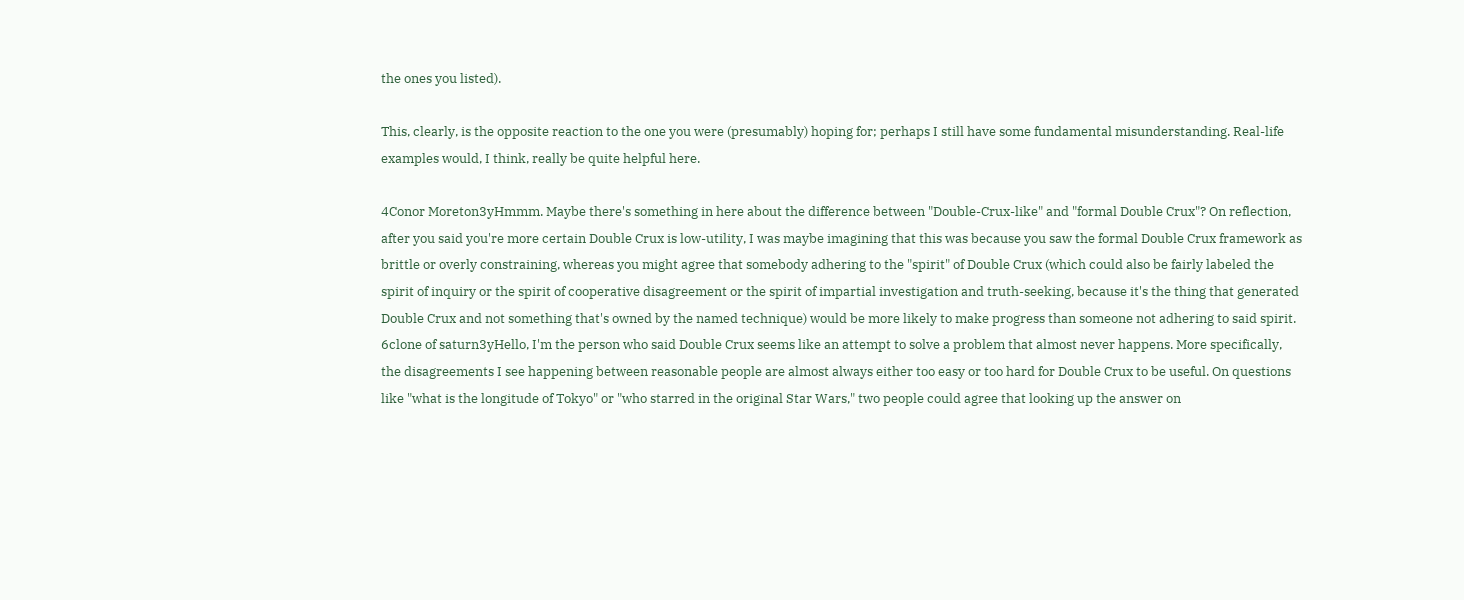the ones you listed).

This, clearly, is the opposite reaction to the one you were (presumably) hoping for; perhaps I still have some fundamental misunderstanding. Real-life examples would, I think, really be quite helpful here.

4Conor Moreton3yHmmm. Maybe there's something in here about the difference between "Double-Crux-like" and "formal Double Crux"? On reflection, after you said you're more certain Double Crux is low-utility, I was maybe imagining that this was because you saw the formal Double Crux framework as brittle or overly constraining, whereas you might agree that somebody adhering to the "spirit" of Double Crux (which could also be fairly labeled the spirit of inquiry or the spirit of cooperative disagreement or the spirit of impartial investigation and truth-seeking, because it's the thing that generated Double Crux and not something that's owned by the named technique) would be more likely to make progress than someone not adhering to said spirit.
6clone of saturn3yHello, I'm the person who said Double Crux seems like an attempt to solve a problem that almost never happens. More specifically, the disagreements I see happening between reasonable people are almost always either too easy or too hard for Double Crux to be useful. On questions like "what is the longitude of Tokyo" or "who starred in the original Star Wars," two people could agree that looking up the answer on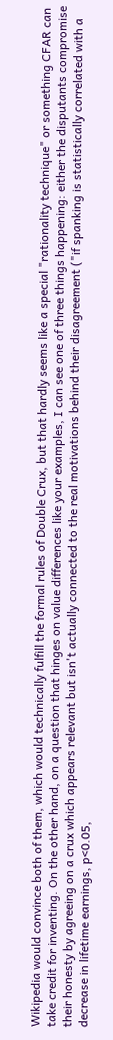Wikipedia would convince both of them, which would technically fulfill the formal rules of Double Crux, but that hardly seems like a special "rationality technique" or something CFAR can take credit for inventing. On the other hand, on a question that hinges on value differences like your examples, I can see one of three things happening: either the disputants compromise their honesty by agreeing on a crux which appears relevant but isn't actually connected to the real motivations behind their disagreement ("if spanking is statistically correlated with a decrease in lifetime earnings, p<0.05,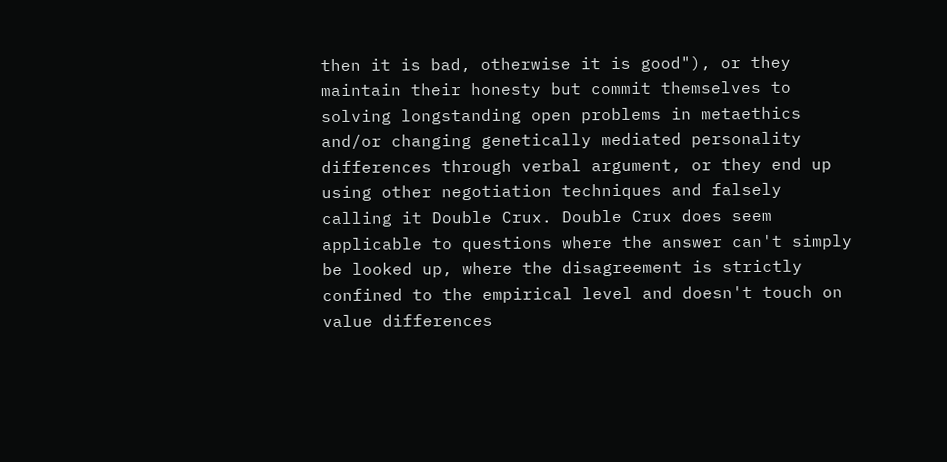then it is bad, otherwise it is good"), or they maintain their honesty but commit themselves to solving longstanding open problems in metaethics and/or changing genetically mediated personality differences through verbal argument, or they end up using other negotiation techniques and falsely calling it Double Crux. Double Crux does seem applicable to questions where the answer can't simply be looked up, where the disagreement is strictly confined to the empirical level and doesn't touch on value differences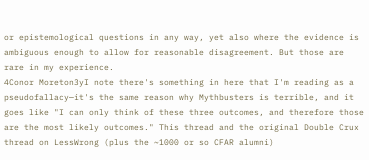or epistemological questions in any way, yet also where the evidence is ambiguous enough to allow for reasonable disagreement. But those are rare in my experience.
4Conor Moreton3yI note there's something in here that I'm reading as a pseudofallacy—it's the same reason why Mythbusters is terrible, and it goes like "I can only think of these three outcomes, and therefore those are the most likely outcomes." This thread and the original Double Crux thread on LessWrong (plus the ~1000 or so CFAR alumni)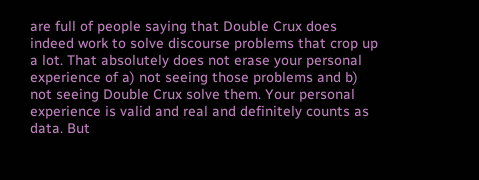are full of people saying that Double Crux does indeed work to solve discourse problems that crop up a lot. That absolutely does not erase your personal experience of a) not seeing those problems and b) not seeing Double Crux solve them. Your personal experience is valid and real and definitely counts as data. But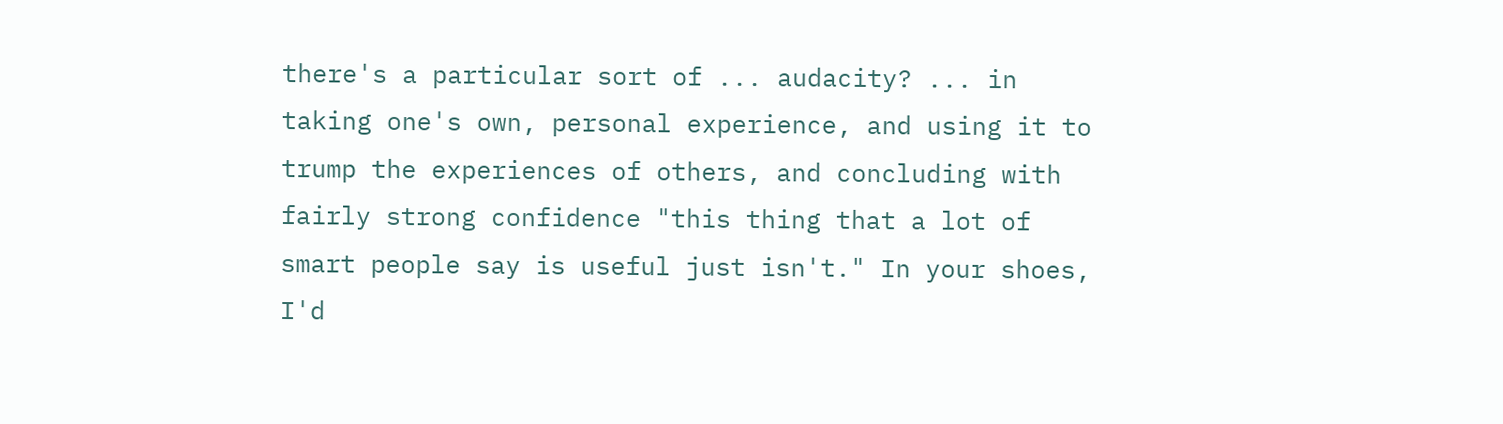there's a particular sort of ... audacity? ... in taking one's own, personal experience, and using it to trump the experiences of others, and concluding with fairly strong confidence "this thing that a lot of smart people say is useful just isn't." In your shoes, I'd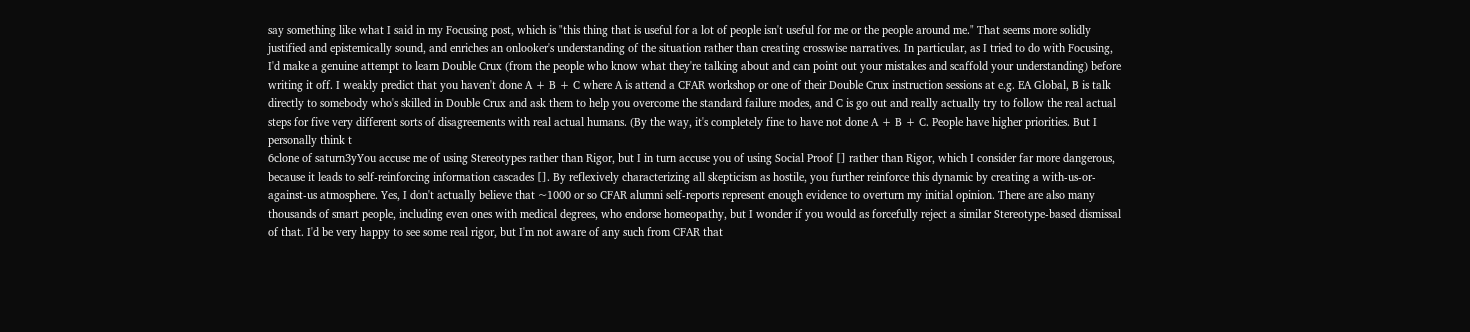say something like what I said in my Focusing post, which is "this thing that is useful for a lot of people isn't useful for me or the people around me." That seems more solidly justified and epistemically sound, and enriches an onlooker's understanding of the situation rather than creating crosswise narratives. In particular, as I tried to do with Focusing, I'd make a genuine attempt to learn Double Crux (from the people who know what they're talking about and can point out your mistakes and scaffold your understanding) before writing it off. I weakly predict that you haven't done A + B + C where A is attend a CFAR workshop or one of their Double Crux instruction sessions at e.g. EA Global, B is talk directly to somebody who's skilled in Double Crux and ask them to help you overcome the standard failure modes, and C is go out and really actually try to follow the real actual steps for five very different sorts of disagreements with real actual humans. (By the way, it's completely fine to have not done A + B + C. People have higher priorities. But I personally think t
6clone of saturn3yYou accuse me of using Stereotypes rather than Rigor, but I in turn accuse you of using Social Proof [] rather than Rigor, which I consider far more dangerous, because it leads to self-reinforcing information cascades []. By reflexively characterizing all skepticism as hostile, you further reinforce this dynamic by creating a with-us-or-against-us atmosphere. Yes, I don't actually believe that ~1000 or so CFAR alumni self-reports represent enough evidence to overturn my initial opinion. There are also many thousands of smart people, including even ones with medical degrees, who endorse homeopathy, but I wonder if you would as forcefully reject a similar Stereotype-based dismissal of that. I'd be very happy to see some real rigor, but I'm not aware of any such from CFAR that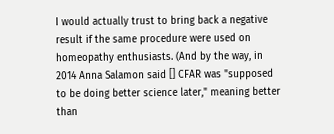I would actually trust to bring back a negative result if the same procedure were used on homeopathy enthusiasts. (And by the way, in 2014 Anna Salamon said [] CFAR was "supposed to be doing better science later," meaning better than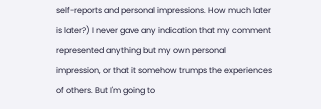self-reports and personal impressions. How much later is later?) I never gave any indication that my comment represented anything but my own personal impression, or that it somehow trumps the experiences of others. But I'm going to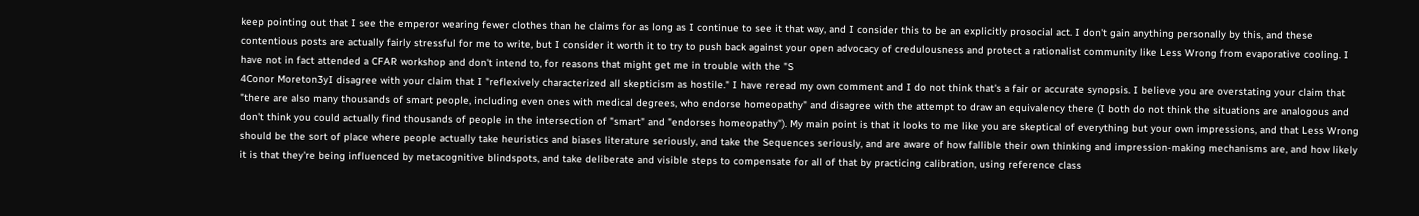keep pointing out that I see the emperor wearing fewer clothes than he claims for as long as I continue to see it that way, and I consider this to be an explicitly prosocial act. I don't gain anything personally by this, and these contentious posts are actually fairly stressful for me to write, but I consider it worth it to try to push back against your open advocacy of credulousness and protect a rationalist community like Less Wrong from evaporative cooling. I have not in fact attended a CFAR workshop and don't intend to, for reasons that might get me in trouble with the "S
4Conor Moreton3yI disagree with your claim that I "reflexively characterized all skepticism as hostile." I have reread my own comment and I do not think that's a fair or accurate synopsis. I believe you are overstating your claim that "there are also many thousands of smart people, including even ones with medical degrees, who endorse homeopathy" and disagree with the attempt to draw an equivalency there (I both do not think the situations are analogous and don't think you could actually find thousands of people in the intersection of "smart" and "endorses homeopathy"). My main point is that it looks to me like you are skeptical of everything but your own impressions, and that Less Wrong should be the sort of place where people actually take heuristics and biases literature seriously, and take the Sequences seriously, and are aware of how fallible their own thinking and impression-making mechanisms are, and how likely it is that they're being influenced by metacognitive blindspots, and take deliberate and visible steps to compensate for all of that by practicing calibration, using reference class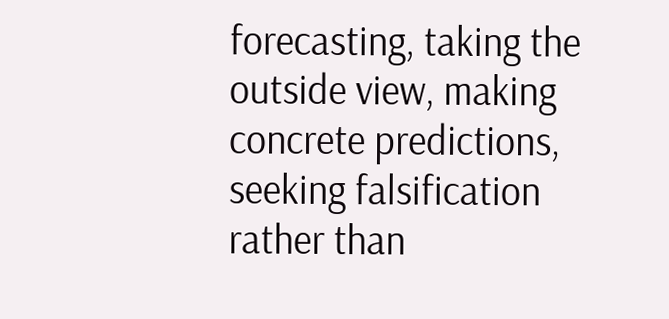forecasting, taking the outside view, making concrete predictions, seeking falsification rather than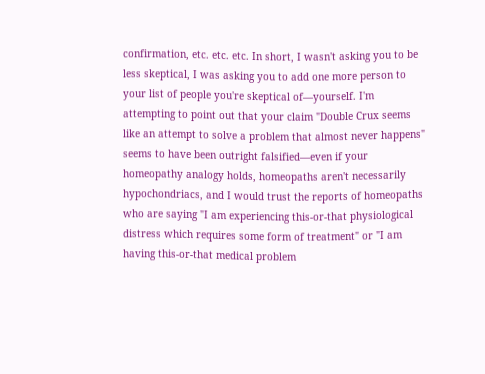confirmation, etc. etc. etc. In short, I wasn't asking you to be less skeptical, I was asking you to add one more person to your list of people you're skeptical of—yourself. I'm attempting to point out that your claim "Double Crux seems like an attempt to solve a problem that almost never happens" seems to have been outright falsified—even if your homeopathy analogy holds, homeopaths aren't necessarily hypochondriacs, and I would trust the reports of homeopaths who are saying "I am experiencing this-or-that physiological distress which requires some form of treatment" or "I am having this-or-that medical problem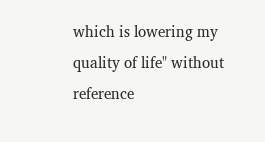which is lowering my quality of life" without reference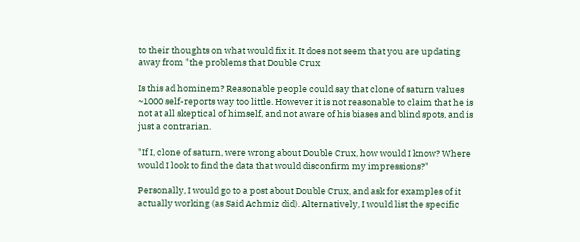to their thoughts on what would fix it. It does not seem that you are updating away from "the problems that Double Crux

Is this ad hominem? Reasonable people could say that clone of saturn values ~1000 self-reports way too little. However it is not reasonable to claim that he is not at all skeptical of himself, and not aware of his biases and blind spots, and is just a contrarian.

"If I, clone of saturn, were wrong about Double Crux, how would I know? Where would I look to find the data that would disconfirm my impressions?"

Personally, I would go to a post about Double Crux, and ask for examples of it actually working (as Said Achmiz did). Alternatively, I would list the specific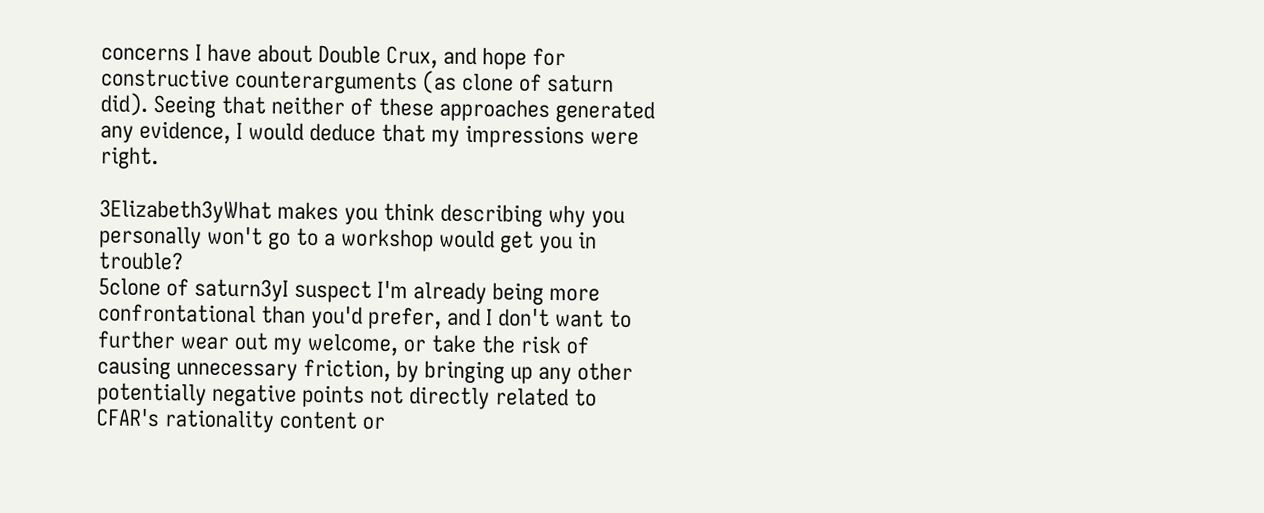concerns I have about Double Crux, and hope for constructive counterarguments (as clone of saturn did). Seeing that neither of these approaches generated any evidence, I would deduce that my impressions were right.

3Elizabeth3yWhat makes you think describing why you personally won't go to a workshop would get you in trouble?
5clone of saturn3yI suspect I'm already being more confrontational than you'd prefer, and I don't want to further wear out my welcome, or take the risk of causing unnecessary friction, by bringing up any other potentially negative points not directly related to CFAR's rationality content or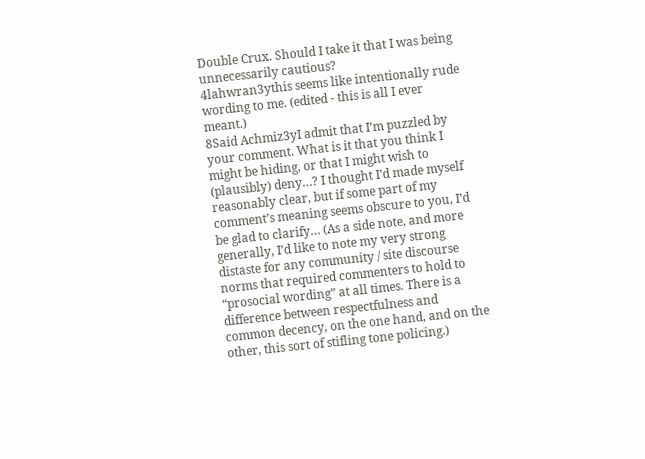Double Crux. Should I take it that I was being unnecessarily cautious?
4lahwran3ythis seems like intentionally rude wording to me. (edited - this is all I ever meant.)
8Said Achmiz3yI admit that I’m puzzled by your comment. What is it that you think I might be hiding, or that I might wish to (plausibly) deny…? I thought I’d made myself reasonably clear, but if some part of my comment’s meaning seems obscure to you, I’d be glad to clarify… (As a side note, and more generally, I’d like to note my very strong distaste for any community / site discourse norms that required commenters to hold to “prosocial wording” at all times. There is a difference between respectfulness and common decency, on the one hand, and on the other, this sort of stifling tone policing.)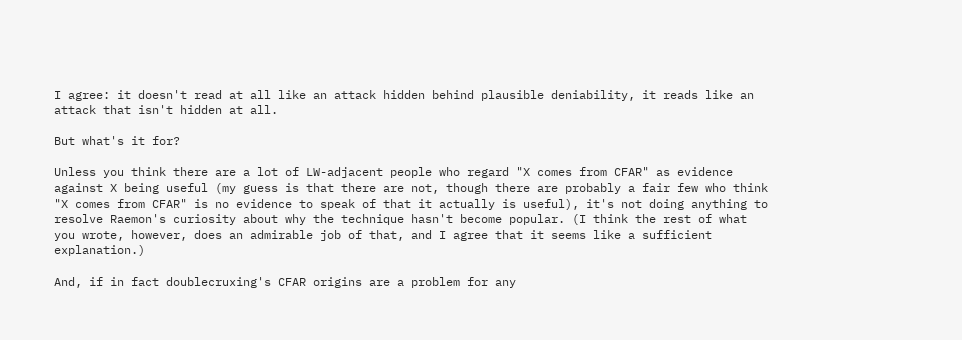I agree: it doesn't read at all like an attack hidden behind plausible deniability, it reads like an attack that isn't hidden at all.

But what's it for?

Unless you think there are a lot of LW-adjacent people who regard "X comes from CFAR" as evidence against X being useful (my guess is that there are not, though there are probably a fair few who think "X comes from CFAR" is no evidence to speak of that it actually is useful), it's not doing anything to resolve Raemon's curiosity about why the technique hasn't become popular. (I think the rest of what you wrote, however, does an admirable job of that, and I agree that it seems like a sufficient explanation.)

And, if in fact doublecruxing's CFAR origins are a problem for any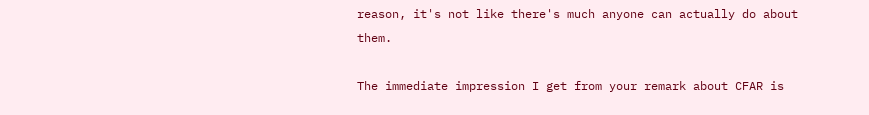reason, it's not like there's much anyone can actually do about them.

The immediate impression I get from your remark about CFAR is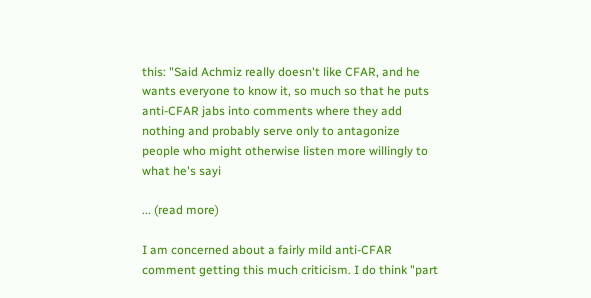this: "Said Achmiz really doesn't like CFAR, and he wants everyone to know it, so much so that he puts anti-CFAR jabs into comments where they add nothing and probably serve only to antagonize people who might otherwise listen more willingly to what he's sayi

... (read more)

I am concerned about a fairly mild anti-CFAR comment getting this much criticism. I do think "part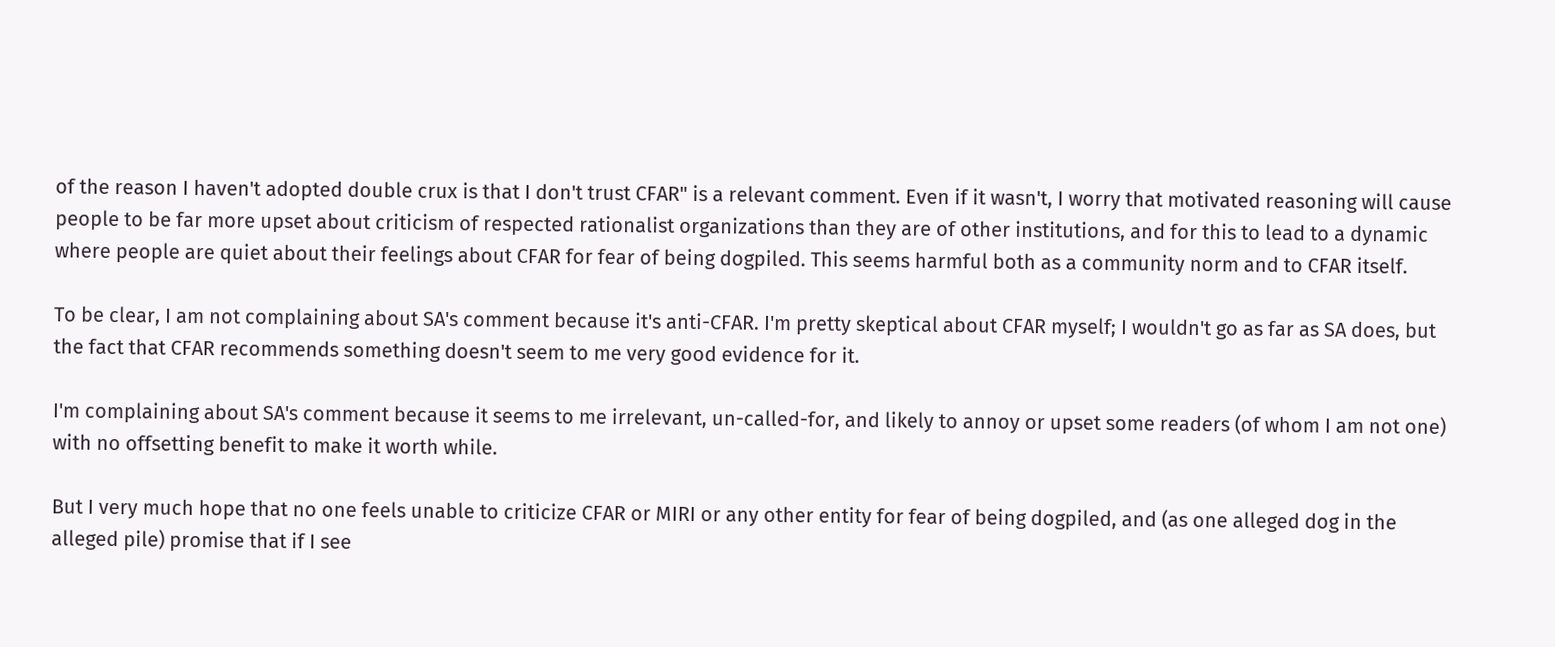of the reason I haven't adopted double crux is that I don't trust CFAR" is a relevant comment. Even if it wasn't, I worry that motivated reasoning will cause people to be far more upset about criticism of respected rationalist organizations than they are of other institutions, and for this to lead to a dynamic where people are quiet about their feelings about CFAR for fear of being dogpiled. This seems harmful both as a community norm and to CFAR itself.

To be clear, I am not complaining about SA's comment because it's anti-CFAR. I'm pretty skeptical about CFAR myself; I wouldn't go as far as SA does, but the fact that CFAR recommends something doesn't seem to me very good evidence for it.

I'm complaining about SA's comment because it seems to me irrelevant, un-called-for, and likely to annoy or upset some readers (of whom I am not one) with no offsetting benefit to make it worth while.

But I very much hope that no one feels unable to criticize CFAR or MIRI or any other entity for fear of being dogpiled, and (as one alleged dog in the alleged pile) promise that if I see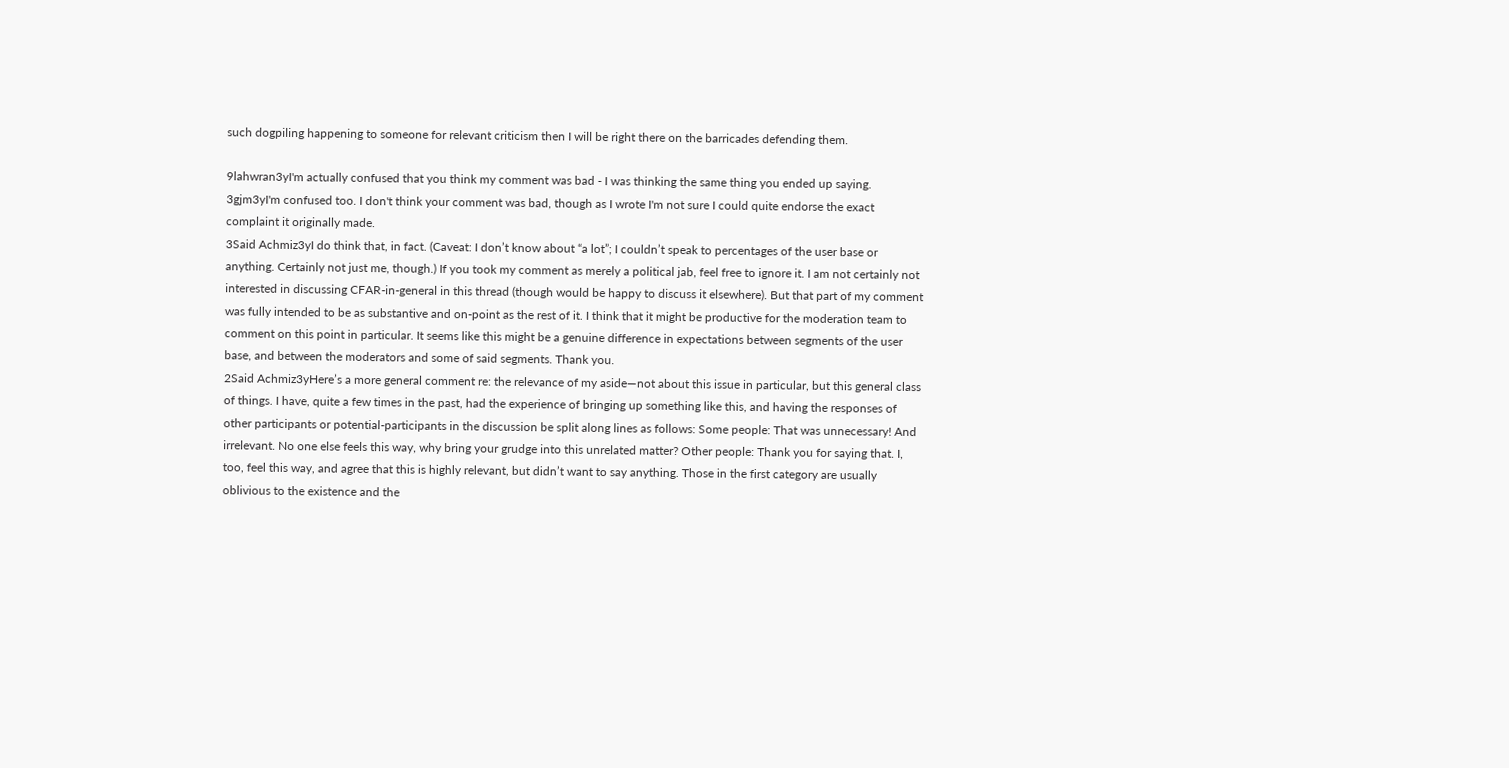such dogpiling happening to someone for relevant criticism then I will be right there on the barricades defending them.

9lahwran3yI'm actually confused that you think my comment was bad - I was thinking the same thing you ended up saying.
3gjm3yI'm confused too. I don't think your comment was bad, though as I wrote I'm not sure I could quite endorse the exact complaint it originally made.
3Said Achmiz3yI do think that, in fact. (Caveat: I don’t know about “a lot”; I couldn’t speak to percentages of the user base or anything. Certainly not just me, though.) If you took my comment as merely a political jab, feel free to ignore it. I am not certainly not interested in discussing CFAR-in-general in this thread (though would be happy to discuss it elsewhere). But that part of my comment was fully intended to be as substantive and on-point as the rest of it. I think that it might be productive for the moderation team to comment on this point in particular. It seems like this might be a genuine difference in expectations between segments of the user base, and between the moderators and some of said segments. Thank you.
2Said Achmiz3yHere’s a more general comment re: the relevance of my aside—not about this issue in particular, but this general class of things. I have, quite a few times in the past, had the experience of bringing up something like this, and having the responses of other participants or potential-participants in the discussion be split along lines as follows: Some people: That was unnecessary! And irrelevant. No one else feels this way, why bring your grudge into this unrelated matter? Other people: Thank you for saying that. I, too, feel this way, and agree that this is highly relevant, but didn’t want to say anything. Those in the first category are usually oblivious to the existence and the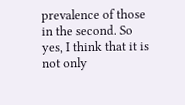prevalence of those in the second. So yes, I think that it is not only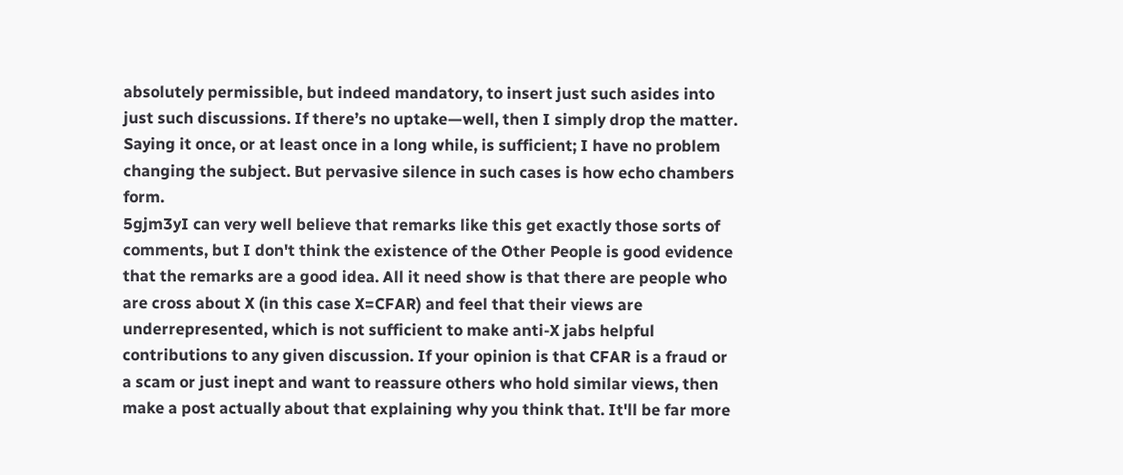absolutely permissible, but indeed mandatory, to insert just such asides into just such discussions. If there’s no uptake—well, then I simply drop the matter. Saying it once, or at least once in a long while, is sufficient; I have no problem changing the subject. But pervasive silence in such cases is how echo chambers form.
5gjm3yI can very well believe that remarks like this get exactly those sorts of comments, but I don't think the existence of the Other People is good evidence that the remarks are a good idea. All it need show is that there are people who are cross about X (in this case X=CFAR) and feel that their views are underrepresented, which is not sufficient to make anti-X jabs helpful contributions to any given discussion. If your opinion is that CFAR is a fraud or a scam or just inept and want to reassure others who hold similar views, then make a post actually about that explaining why you think that. It'll be far more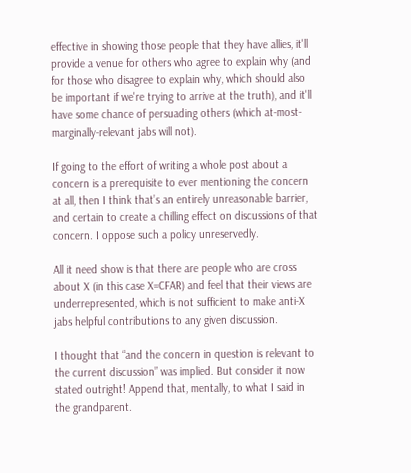effective in showing those people that they have allies, it'll provide a venue for others who agree to explain why (and for those who disagree to explain why, which should also be important if we're trying to arrive at the truth), and it'll have some chance of persuading others (which at-most-marginally-relevant jabs will not).

If going to the effort of writing a whole post about a concern is a prerequisite to ever mentioning the concern at all, then I think that’s an entirely unreasonable barrier, and certain to create a chilling effect on discussions of that concern. I oppose such a policy unreservedly.

All it need show is that there are people who are cross about X (in this case X=CFAR) and feel that their views are underrepresented, which is not sufficient to make anti-X jabs helpful contributions to any given discussion.

I thought that “and the concern in question is relevant to the current discussion” was implied. But consider it now stated outright! Append that, mentally, to what I said in the grandparent.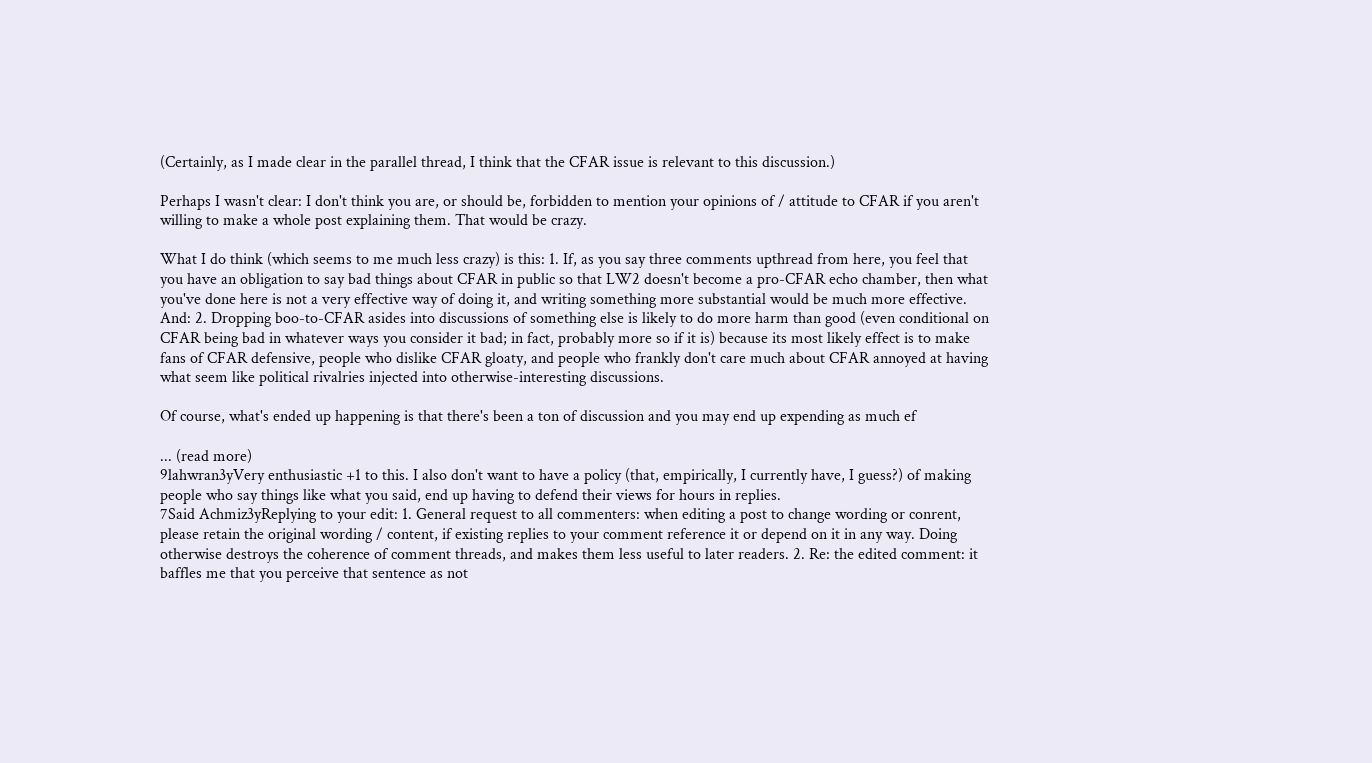(Certainly, as I made clear in the parallel thread, I think that the CFAR issue is relevant to this discussion.)

Perhaps I wasn't clear: I don't think you are, or should be, forbidden to mention your opinions of / attitude to CFAR if you aren't willing to make a whole post explaining them. That would be crazy.

What I do think (which seems to me much less crazy) is this: 1. If, as you say three comments upthread from here, you feel that you have an obligation to say bad things about CFAR in public so that LW2 doesn't become a pro-CFAR echo chamber, then what you've done here is not a very effective way of doing it, and writing something more substantial would be much more effective. And: 2. Dropping boo-to-CFAR asides into discussions of something else is likely to do more harm than good (even conditional on CFAR being bad in whatever ways you consider it bad; in fact, probably more so if it is) because its most likely effect is to make fans of CFAR defensive, people who dislike CFAR gloaty, and people who frankly don't care much about CFAR annoyed at having what seem like political rivalries injected into otherwise-interesting discussions.

Of course, what's ended up happening is that there's been a ton of discussion and you may end up expending as much ef

... (read more)
9lahwran3yVery enthusiastic +1 to this. I also don't want to have a policy (that, empirically, I currently have, I guess?) of making people who say things like what you said, end up having to defend their views for hours in replies.
7Said Achmiz3yReplying to your edit: 1. General request to all commenters: when editing a post to change wording or conrent, please retain the original wording / content, if existing replies to your comment reference it or depend on it in any way. Doing otherwise destroys the coherence of comment threads, and makes them less useful to later readers. 2. Re: the edited comment: it baffles me that you perceive that sentence as not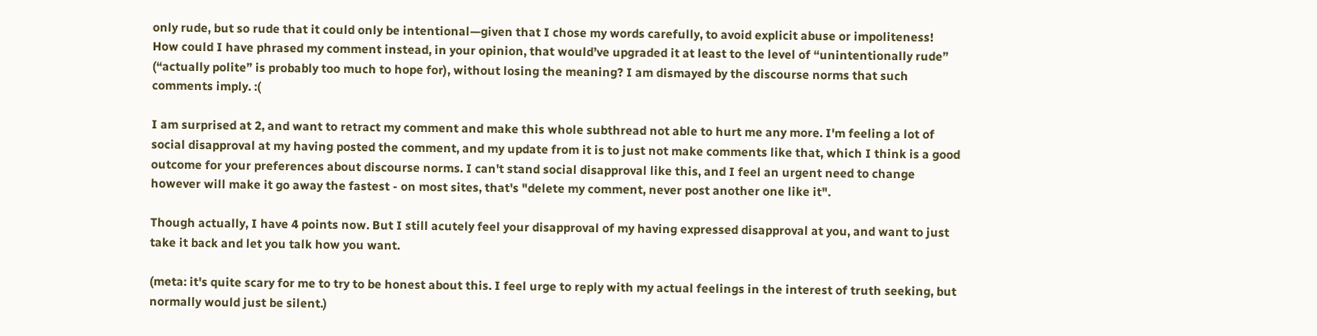only rude, but so rude that it could only be intentional—given that I chose my words carefully, to avoid explicit abuse or impoliteness! How could I have phrased my comment instead, in your opinion, that would’ve upgraded it at least to the level of “unintentionally rude” (“actually polite” is probably too much to hope for), without losing the meaning? I am dismayed by the discourse norms that such comments imply. :(

I am surprised at 2, and want to retract my comment and make this whole subthread not able to hurt me any more. I'm feeling a lot of social disapproval at my having posted the comment, and my update from it is to just not make comments like that, which I think is a good outcome for your preferences about discourse norms. I can't stand social disapproval like this, and I feel an urgent need to change however will make it go away the fastest - on most sites, that's "delete my comment, never post another one like it".

Though actually, I have 4 points now. But I still acutely feel your disapproval of my having expressed disapproval at you, and want to just take it back and let you talk how you want.

(meta: it's quite scary for me to try to be honest about this. I feel urge to reply with my actual feelings in the interest of truth seeking, but normally would just be silent.)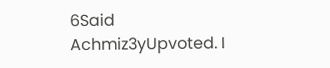6Said Achmiz3yUpvoted. I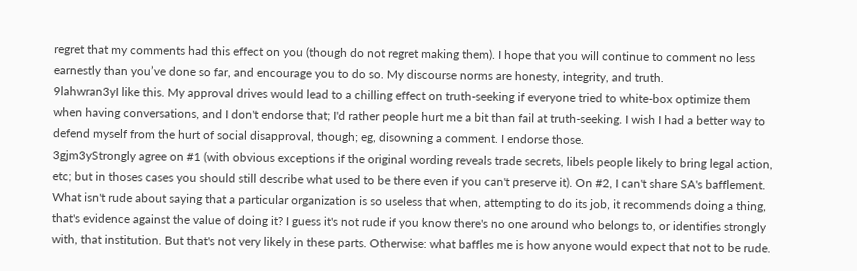regret that my comments had this effect on you (though do not regret making them). I hope that you will continue to comment no less earnestly than you’ve done so far, and encourage you to do so. My discourse norms are honesty, integrity, and truth.
9lahwran3yI like this. My approval drives would lead to a chilling effect on truth-seeking if everyone tried to white-box optimize them when having conversations, and I don't endorse that; I'd rather people hurt me a bit than fail at truth-seeking. I wish I had a better way to defend myself from the hurt of social disapproval, though; eg, disowning a comment. I endorse those.
3gjm3yStrongly agree on #1 (with obvious exceptions if the original wording reveals trade secrets, libels people likely to bring legal action, etc; but in thoses cases you should still describe what used to be there even if you can't preserve it). On #2, I can't share SA's bafflement. What isn't rude about saying that a particular organization is so useless that when, attempting to do its job, it recommends doing a thing, that's evidence against the value of doing it? I guess it's not rude if you know there's no one around who belongs to, or identifies strongly with, that institution. But that's not very likely in these parts. Otherwise: what baffles me is how anyone would expect that not to be rude.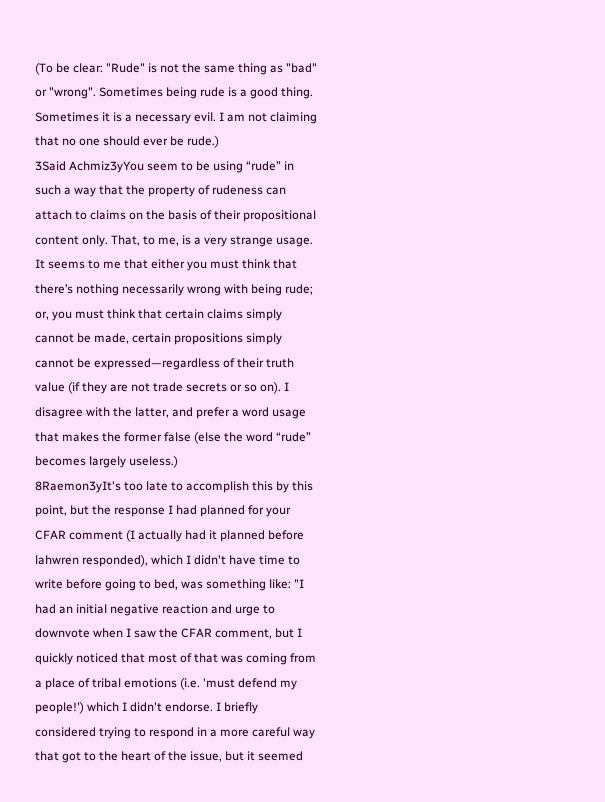(To be clear: "Rude" is not the same thing as "bad" or "wrong". Sometimes being rude is a good thing. Sometimes it is a necessary evil. I am not claiming that no one should ever be rude.)
3Said Achmiz3yYou seem to be using “rude” in such a way that the property of rudeness can attach to claims on the basis of their propositional content only. That, to me, is a very strange usage. It seems to me that either you must think that there’s nothing necessarily wrong with being rude; or, you must think that certain claims simply cannot be made, certain propositions simply cannot be expressed—regardless of their truth value (if they are not trade secrets or so on). I disagree with the latter, and prefer a word usage that makes the former false (else the word “rude” becomes largely useless.)
8Raemon3yIt's too late to accomplish this by this point, but the response I had planned for your CFAR comment (I actually had it planned before lahwren responded), which I didn't have time to write before going to bed, was something like: "I had an initial negative reaction and urge to downvote when I saw the CFAR comment, but I quickly noticed that most of that was coming from a place of tribal emotions (i.e. 'must defend my people!') which I didn't endorse. I briefly considered trying to respond in a more careful way that got to the heart of the issue, but it seemed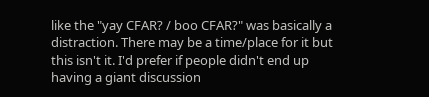like the "yay CFAR? / boo CFAR?" was basically a distraction. There may be a time/place for it but this isn't it. I'd prefer if people didn't end up having a giant discussion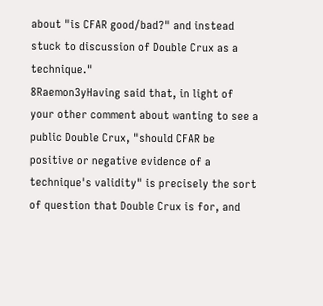about "is CFAR good/bad?" and instead stuck to discussion of Double Crux as a technique."
8Raemon3yHaving said that, in light of your other comment about wanting to see a public Double Crux, "should CFAR be positive or negative evidence of a technique's validity" is precisely the sort of question that Double Crux is for, and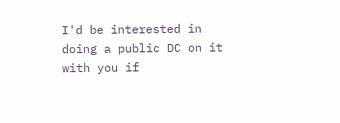I'd be interested in doing a public DC on it with you if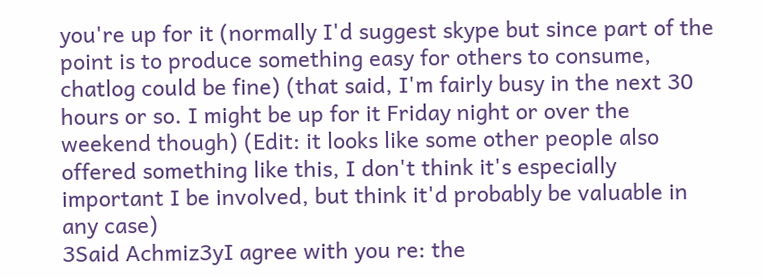you're up for it (normally I'd suggest skype but since part of the point is to produce something easy for others to consume, chatlog could be fine) (that said, I'm fairly busy in the next 30 hours or so. I might be up for it Friday night or over the weekend though) (Edit: it looks like some other people also offered something like this, I don't think it's especially important I be involved, but think it'd probably be valuable in any case)
3Said Achmiz3yI agree with you re: the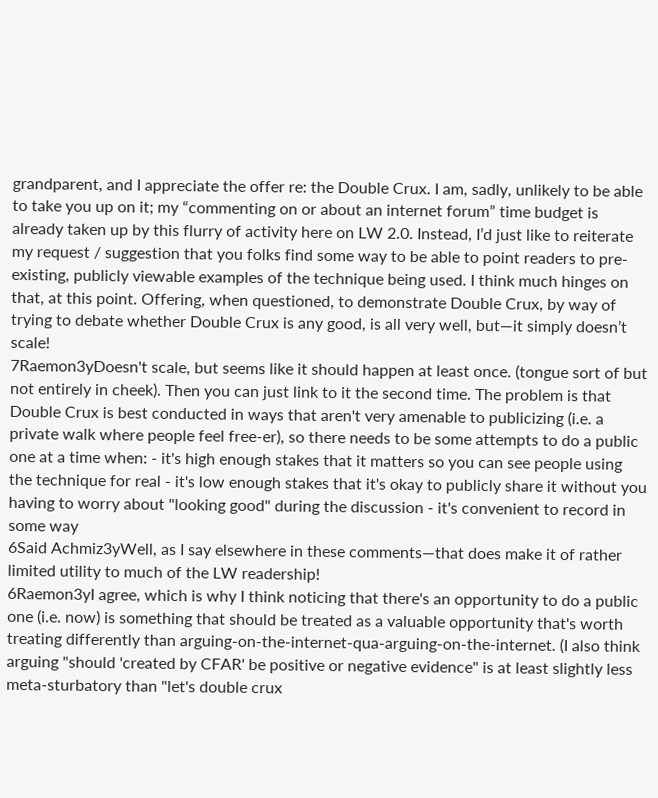grandparent, and I appreciate the offer re: the Double Crux. I am, sadly, unlikely to be able to take you up on it; my “commenting on or about an internet forum” time budget is already taken up by this flurry of activity here on LW 2.0. Instead, I’d just like to reiterate my request / suggestion that you folks find some way to be able to point readers to pre-existing, publicly viewable examples of the technique being used. I think much hinges on that, at this point. Offering, when questioned, to demonstrate Double Crux, by way of trying to debate whether Double Crux is any good, is all very well, but—it simply doesn’t scale!
7Raemon3yDoesn't scale, but seems like it should happen at least once. (tongue sort of but not entirely in cheek). Then you can just link to it the second time. The problem is that Double Crux is best conducted in ways that aren't very amenable to publicizing (i.e. a private walk where people feel free-er), so there needs to be some attempts to do a public one at a time when: - it's high enough stakes that it matters so you can see people using the technique for real - it's low enough stakes that it's okay to publicly share it without you having to worry about "looking good" during the discussion - it's convenient to record in some way
6Said Achmiz3yWell, as I say elsewhere in these comments—that does make it of rather limited utility to much of the LW readership!
6Raemon3yI agree, which is why I think noticing that there's an opportunity to do a public one (i.e. now) is something that should be treated as a valuable opportunity that's worth treating differently than arguing-on-the-internet-qua-arguing-on-the-internet. (I also think arguing "should 'created by CFAR' be positive or negative evidence" is at least slightly less meta-sturbatory than "let's double crux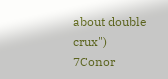about double crux")
7Conor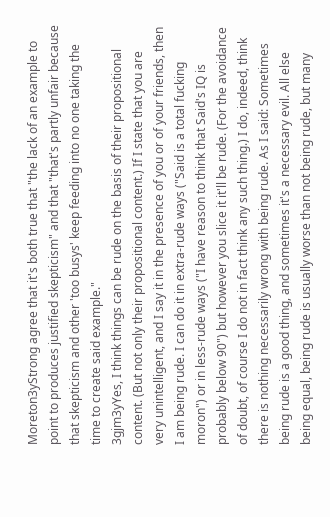Moreton3yStrong agree that it's both true that "the lack of an example to point to produces justified skepticism" and that "that's partly unfair because that skepticism and other 'too busys' keep feeding into no one taking the time to create said example."
3gjm3yYes, I think things can be rude on the basis of their propositional content. (But not only their propositional content.) If I state that you are very unintelligent, and I say it in the presence of you or of your friends, then I am being rude. I can do it in extra-rude ways ("Said is a total fucking moron") or in less-rude ways ("I have reason to think that Said's IQ is probably below 90") but however you slice it it'll be rude. (For the avoidance of doubt, of course I do not in fact think any such thing.) I do, indeed, think there is nothing necessarily wrong with being rude. As I said: Sometimes being rude is a good thing, and sometimes it's a necessary evil. All else being equal, being rude is usually worse than not being rude, but many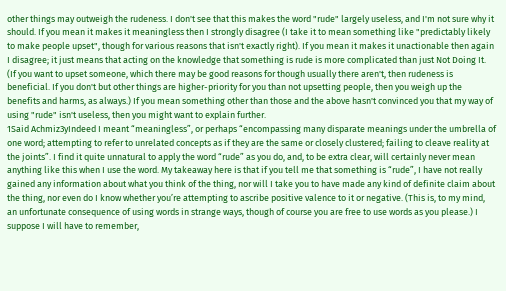other things may outweigh the rudeness. I don't see that this makes the word "rude" largely useless, and I'm not sure why it should. If you mean it makes it meaningless then I strongly disagree (I take it to mean something like "predictably likely to make people upset", though for various reasons that isn't exactly right). If you mean it makes it unactionable then again I disagree; it just means that acting on the knowledge that something is rude is more complicated than just Not Doing It. (If you want to upset someone, which there may be good reasons for though usually there aren't, then rudeness is beneficial. If you don't but other things are higher-priority for you than not upsetting people, then you weigh up the benefits and harms, as always.) If you mean something other than those and the above hasn't convinced you that my way of using "rude" isn't useless, then you might want to explain further.
1Said Achmiz3yIndeed I meant “meaningless”, or perhaps “encompassing many disparate meanings under the umbrella of one word; attempting to refer to unrelated concepts as if they are the same or closely clustered; failing to cleave reality at the joints”. I find it quite unnatural to apply the word “rude” as you do, and, to be extra clear, will certainly never mean anything like this when I use the word. My takeaway here is that if you tell me that something is “rude”, I have not really gained any information about what you think of the thing, nor will I take you to have made any kind of definite claim about the thing, nor even do I know whether you’re attempting to ascribe positive valence to it or negative. (This is, to my mind, an unfortunate consequence of using words in strange ways, though of course you are free to use words as you please.) I suppose I will have to remember,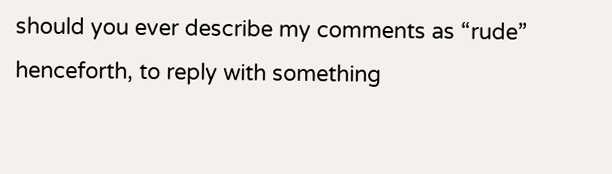should you ever describe my comments as “rude” henceforth, to reply with something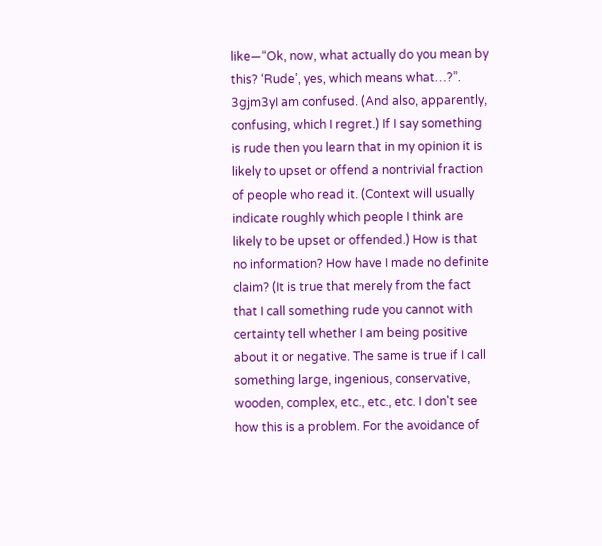like—“Ok, now, what actually do you mean by this? ‘Rude’, yes, which means what…?”.
3gjm3yI am confused. (And also, apparently, confusing, which I regret.) If I say something is rude then you learn that in my opinion it is likely to upset or offend a nontrivial fraction of people who read it. (Context will usually indicate roughly which people I think are likely to be upset or offended.) How is that no information? How have I made no definite claim? (It is true that merely from the fact that I call something rude you cannot with certainty tell whether I am being positive about it or negative. The same is true if I call something large, ingenious, conservative, wooden, complex, etc., etc., etc. I don't see how this is a problem. For the avoidance of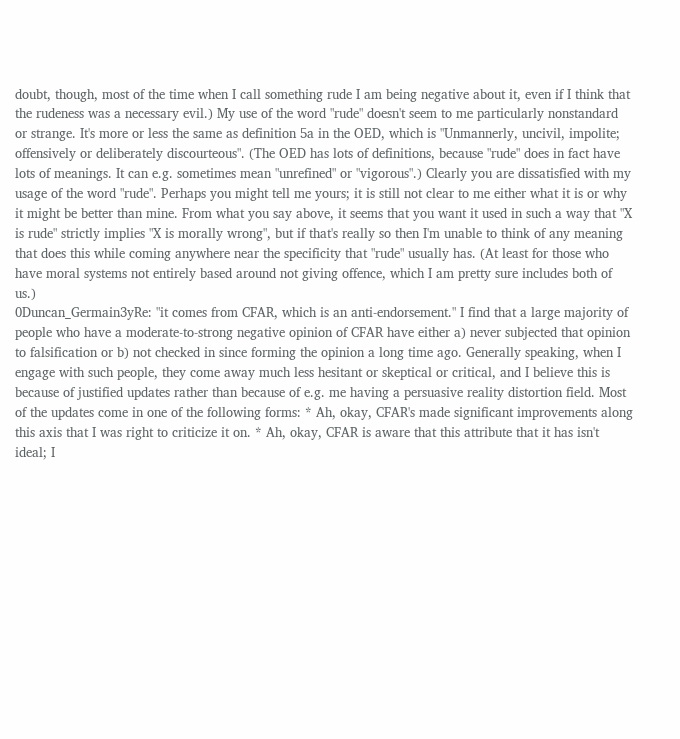doubt, though, most of the time when I call something rude I am being negative about it, even if I think that the rudeness was a necessary evil.) My use of the word "rude" doesn't seem to me particularly nonstandard or strange. It's more or less the same as definition 5a in the OED, which is "Unmannerly, uncivil, impolite; offensively or deliberately discourteous". (The OED has lots of definitions, because "rude" does in fact have lots of meanings. It can e.g. sometimes mean "unrefined" or "vigorous".) Clearly you are dissatisfied with my usage of the word "rude". Perhaps you might tell me yours; it is still not clear to me either what it is or why it might be better than mine. From what you say above, it seems that you want it used in such a way that "X is rude" strictly implies "X is morally wrong", but if that's really so then I'm unable to think of any meaning that does this while coming anywhere near the specificity that "rude" usually has. (At least for those who have moral systems not entirely based around not giving offence, which I am pretty sure includes both of us.)
0Duncan_Germain3yRe: "it comes from CFAR, which is an anti-endorsement." I find that a large majority of people who have a moderate-to-strong negative opinion of CFAR have either a) never subjected that opinion to falsification or b) not checked in since forming the opinion a long time ago. Generally speaking, when I engage with such people, they come away much less hesitant or skeptical or critical, and I believe this is because of justified updates rather than because of e.g. me having a persuasive reality distortion field. Most of the updates come in one of the following forms: * Ah, okay, CFAR's made significant improvements along this axis that I was right to criticize it on. * Ah, okay, CFAR is aware that this attribute that it has isn't ideal; I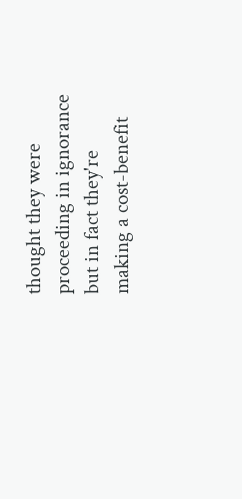thought they were proceeding in ignorance but in fact they're making a cost-benefit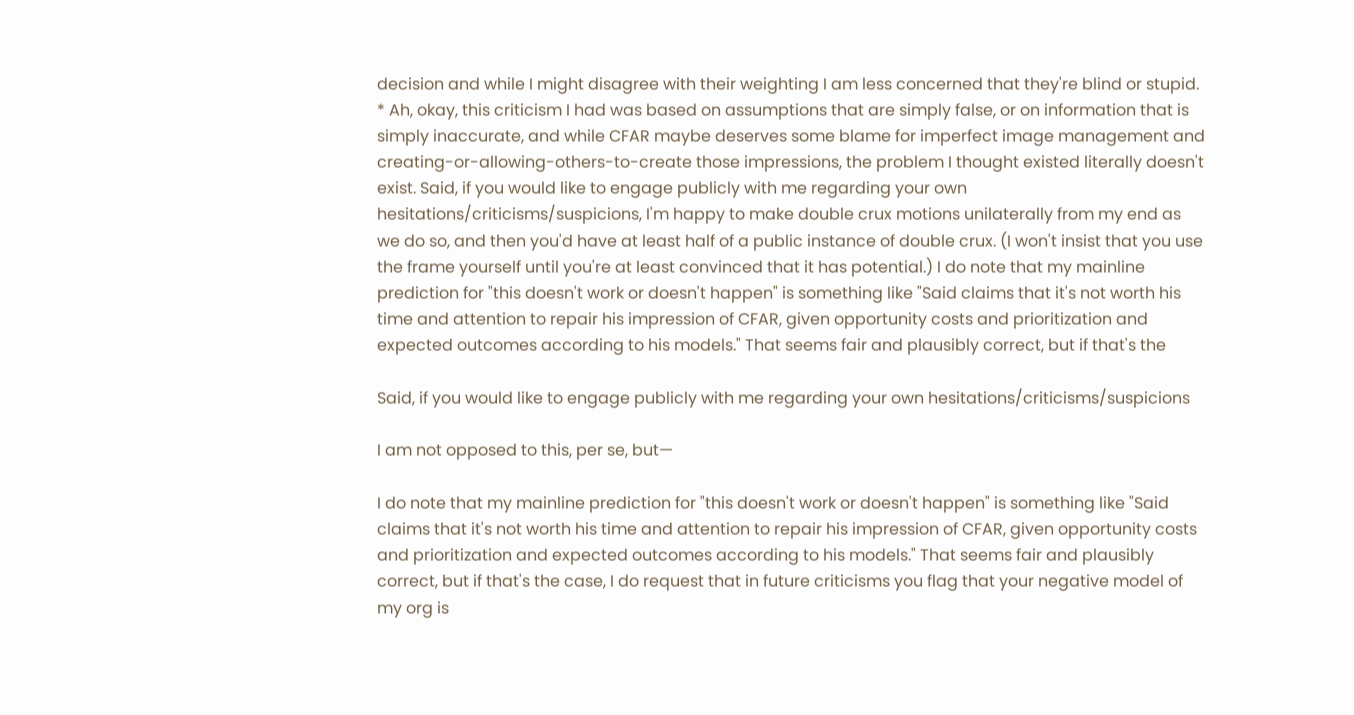decision and while I might disagree with their weighting I am less concerned that they're blind or stupid. * Ah, okay, this criticism I had was based on assumptions that are simply false, or on information that is simply inaccurate, and while CFAR maybe deserves some blame for imperfect image management and creating-or-allowing-others-to-create those impressions, the problem I thought existed literally doesn't exist. Said, if you would like to engage publicly with me regarding your own hesitations/criticisms/suspicions, I'm happy to make double crux motions unilaterally from my end as we do so, and then you'd have at least half of a public instance of double crux. (I won't insist that you use the frame yourself until you're at least convinced that it has potential.) I do note that my mainline prediction for "this doesn't work or doesn't happen" is something like "Said claims that it's not worth his time and attention to repair his impression of CFAR, given opportunity costs and prioritization and expected outcomes according to his models." That seems fair and plausibly correct, but if that's the

Said, if you would like to engage publicly with me regarding your own hesitations/criticisms/suspicions

I am not opposed to this, per se, but—

I do note that my mainline prediction for "this doesn't work or doesn't happen" is something like "Said claims that it's not worth his time and attention to repair his impression of CFAR, given opportunity costs and prioritization and expected outcomes according to his models." That seems fair and plausibly correct, but if that's the case, I do request that in future criticisms you flag that your negative model of my org is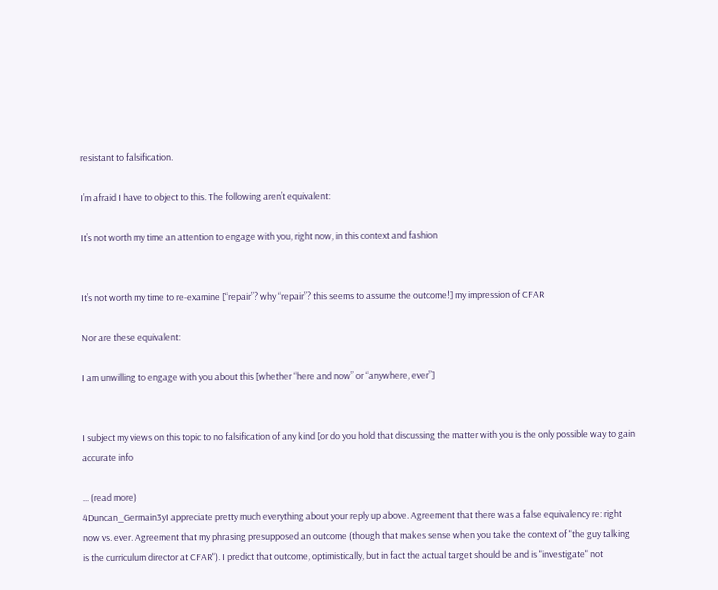resistant to falsification.

I’m afraid I have to object to this. The following aren’t equivalent:

It’s not worth my time an attention to engage with you, right now, in this context and fashion


It’s not worth my time to re-examine [“repair”? why “repair”? this seems to assume the outcome!] my impression of CFAR

Nor are these equivalent:

I am unwilling to engage with you about this [whether “here and now” or “anywhere, ever”]


I subject my views on this topic to no falsification of any kind [or do you hold that discussing the matter with you is the only possible way to gain accurate info

... (read more)
4Duncan_Germain3yI appreciate pretty much everything about your reply up above. Agreement that there was a false equivalency re: right now vs. ever. Agreement that my phrasing presupposed an outcome (though that makes sense when you take the context of "the guy talking is the curriculum director at CFAR"). I predict that outcome, optimistically, but in fact the actual target should be and is "investigate" not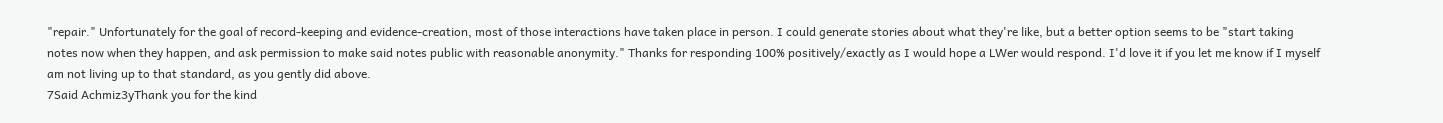"repair." Unfortunately for the goal of record-keeping and evidence-creation, most of those interactions have taken place in person. I could generate stories about what they're like, but a better option seems to be "start taking notes now when they happen, and ask permission to make said notes public with reasonable anonymity." Thanks for responding 100% positively/exactly as I would hope a LWer would respond. I'd love it if you let me know if I myself am not living up to that standard, as you gently did above.
7Said Achmiz3yThank you for the kind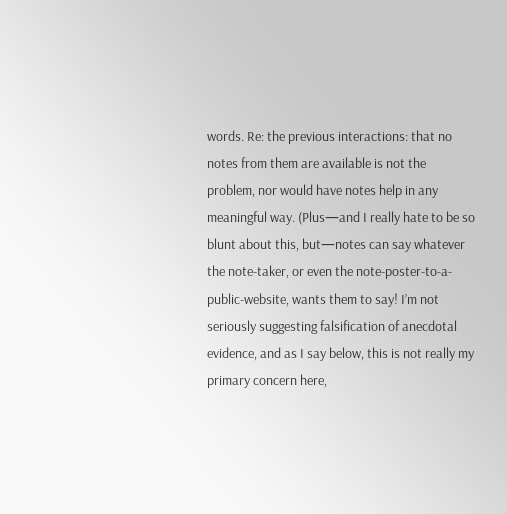words. Re: the previous interactions: that no notes from them are available is not the problem, nor would have notes help in any meaningful way. (Plus—and I really hate to be so blunt about this, but—notes can say whatever the note-taker, or even the note-poster-to-a-public-website, wants them to say! I’m not seriously suggesting falsification of anecdotal evidence, and as I say below, this is not really my primary concern here,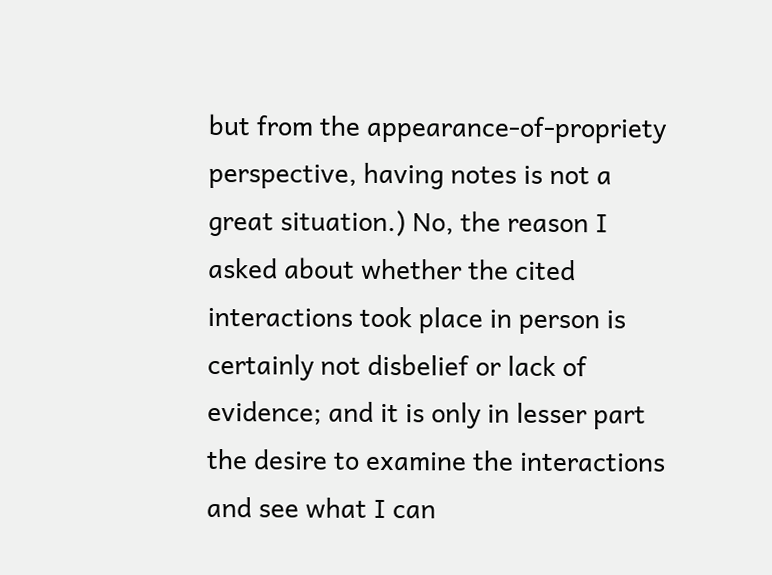but from the appearance-of-propriety perspective, having notes is not a great situation.) No, the reason I asked about whether the cited interactions took place in person is certainly not disbelief or lack of evidence; and it is only in lesser part the desire to examine the interactions and see what I can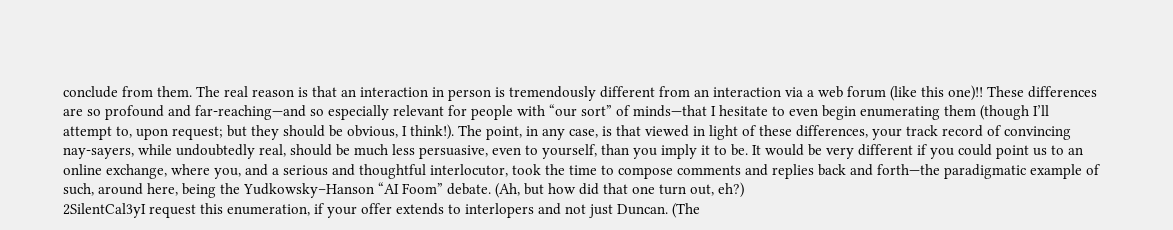conclude from them. The real reason is that an interaction in person is tremendously different from an interaction via a web forum (like this one)!! These differences are so profound and far-reaching—and so especially relevant for people with “our sort” of minds—that I hesitate to even begin enumerating them (though I’ll attempt to, upon request; but they should be obvious, I think!). The point, in any case, is that viewed in light of these differences, your track record of convincing nay-sayers, while undoubtedly real, should be much less persuasive, even to yourself, than you imply it to be. It would be very different if you could point us to an online exchange, where you, and a serious and thoughtful interlocutor, took the time to compose comments and replies back and forth—the paradigmatic example of such, around here, being the Yudkowsky–Hanson “AI Foom” debate. (Ah, but how did that one turn out, eh?)
2SilentCal3yI request this enumeration, if your offer extends to interlopers and not just Duncan. (The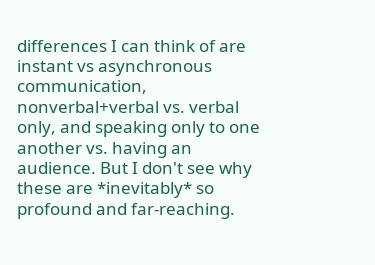differences I can think of are instant vs asynchronous communication, nonverbal+verbal vs. verbal only, and speaking only to one another vs. having an audience. But I don't see why these are *inevitably* so profound and far-reaching.